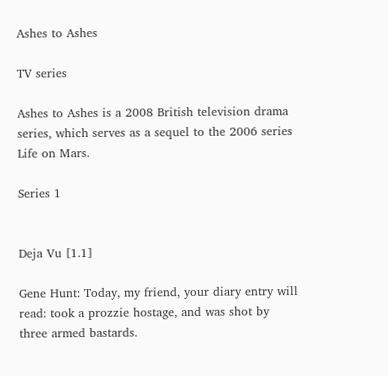Ashes to Ashes

TV series

Ashes to Ashes is a 2008 British television drama series, which serves as a sequel to the 2006 series Life on Mars.

Series 1


Deja Vu [1.1]

Gene Hunt: Today, my friend, your diary entry will read: took a prozzie hostage, and was shot by three armed bastards.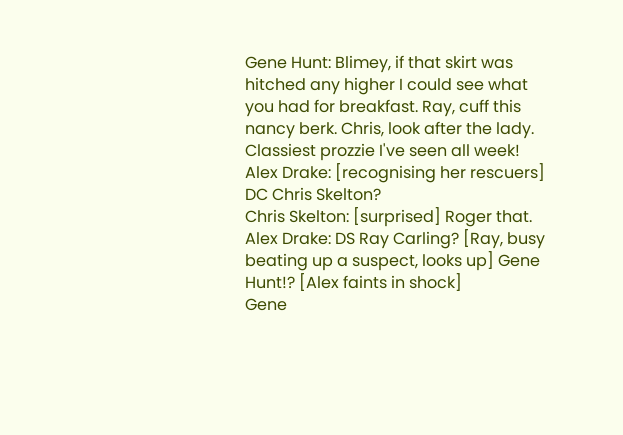Gene Hunt: Blimey, if that skirt was hitched any higher I could see what you had for breakfast. Ray, cuff this nancy berk. Chris, look after the lady. Classiest prozzie I've seen all week!
Alex Drake: [recognising her rescuers] DC Chris Skelton?
Chris Skelton: [surprised] Roger that.
Alex Drake: DS Ray Carling? [Ray, busy beating up a suspect, looks up] Gene Hunt!? [Alex faints in shock]
Gene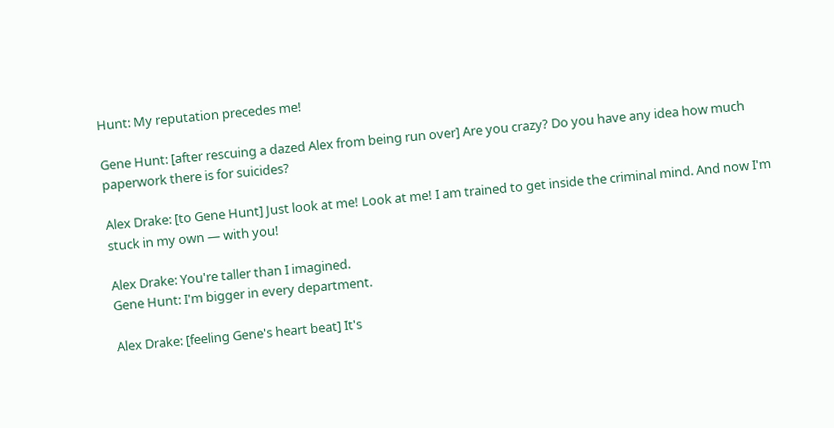Hunt: My reputation precedes me!

Gene Hunt: [after rescuing a dazed Alex from being run over] Are you crazy? Do you have any idea how much paperwork there is for suicides?

Alex Drake: [to Gene Hunt] Just look at me! Look at me! I am trained to get inside the criminal mind. And now I'm stuck in my own — with you!

Alex Drake: You're taller than I imagined.
Gene Hunt: I'm bigger in every department.

Alex Drake: [feeling Gene's heart beat] It's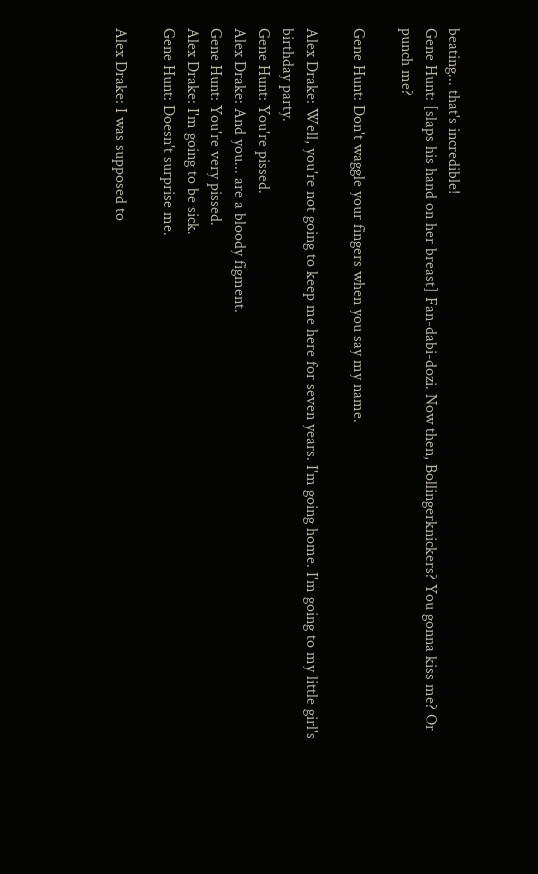beating... that's incredible!
Gene Hunt: [slaps his hand on her breast] Fan-dabi-dozi. Now then, Bollingerknickers? You gonna kiss me? Or punch me?

Gene Hunt: Don't waggle your fingers when you say my name.

Alex Drake: Well, you're not going to keep me here for seven years. I'm going home. I'm going to my little girl's birthday party.
Gene Hunt: You're pissed.
Alex Drake: And you... are a bloody figment.
Gene Hunt: You're very pissed.
Alex Drake: I'm going to be sick.
Gene Hunt: Doesn't surprise me.

Alex Drake: I was supposed to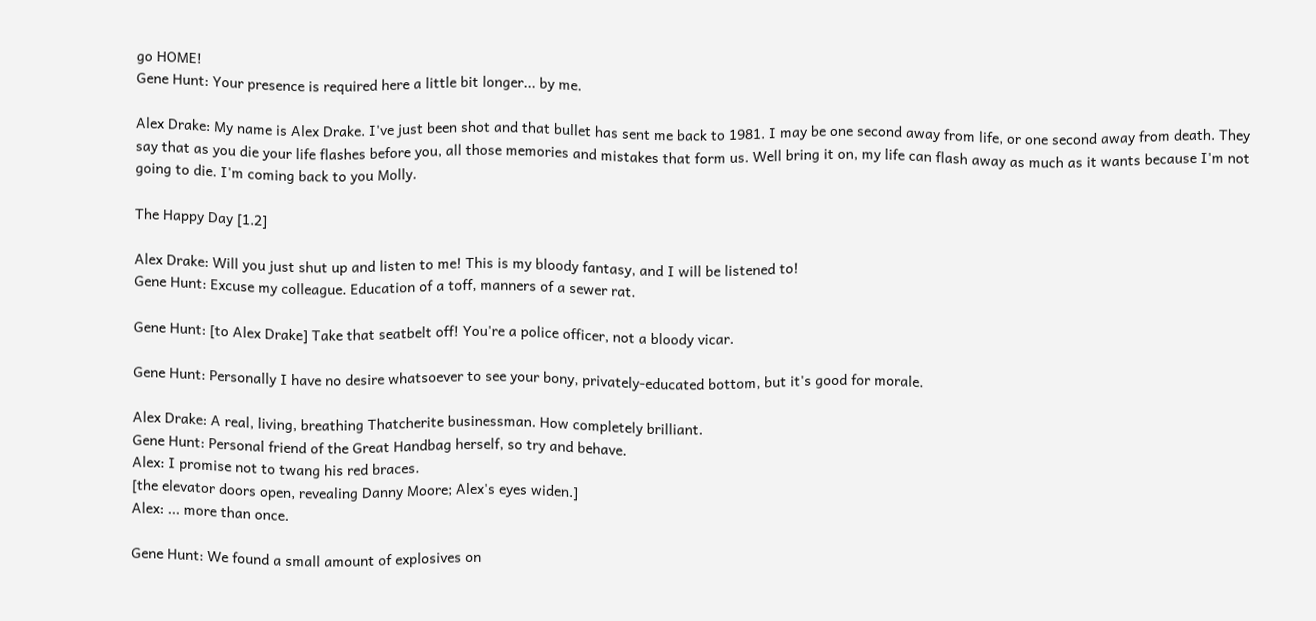go HOME!
Gene Hunt: Your presence is required here a little bit longer... by me.

Alex Drake: My name is Alex Drake. I've just been shot and that bullet has sent me back to 1981. I may be one second away from life, or one second away from death. They say that as you die your life flashes before you, all those memories and mistakes that form us. Well bring it on, my life can flash away as much as it wants because I'm not going to die. I'm coming back to you Molly.

The Happy Day [1.2]

Alex Drake: Will you just shut up and listen to me! This is my bloody fantasy, and I will be listened to!
Gene Hunt: Excuse my colleague. Education of a toff, manners of a sewer rat.

Gene Hunt: [to Alex Drake] Take that seatbelt off! You're a police officer, not a bloody vicar.

Gene Hunt: Personally I have no desire whatsoever to see your bony, privately-educated bottom, but it's good for morale.

Alex Drake: A real, living, breathing Thatcherite businessman. How completely brilliant.
Gene Hunt: Personal friend of the Great Handbag herself, so try and behave.
Alex: I promise not to twang his red braces.
[the elevator doors open, revealing Danny Moore; Alex's eyes widen.]
Alex: ... more than once.

Gene Hunt: We found a small amount of explosives on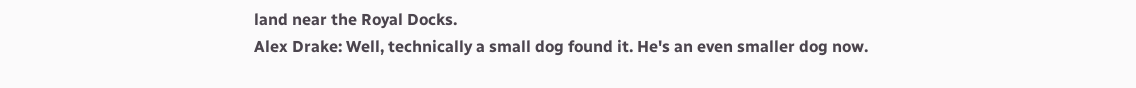land near the Royal Docks.
Alex Drake: Well, technically a small dog found it. He's an even smaller dog now.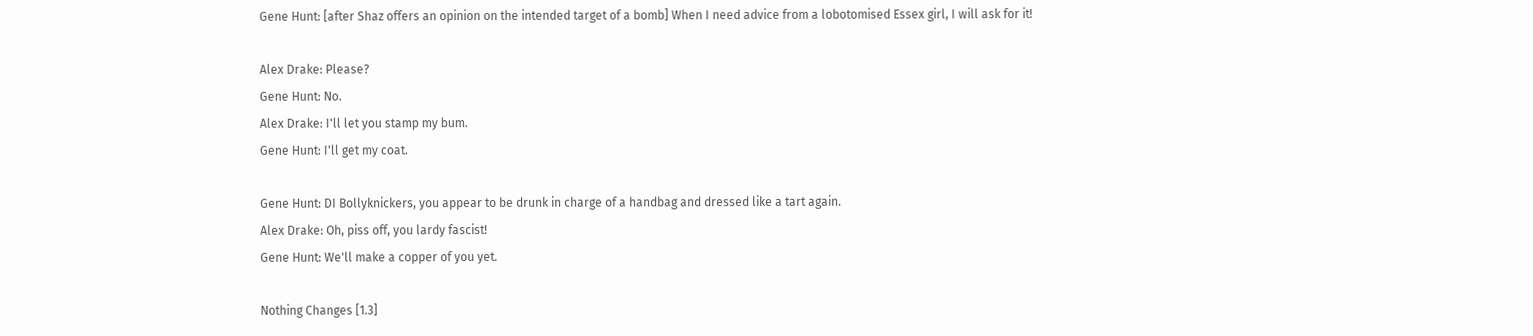Gene Hunt: [after Shaz offers an opinion on the intended target of a bomb] When I need advice from a lobotomised Essex girl, I will ask for it!

Alex Drake: Please?
Gene Hunt: No.
Alex Drake: I'll let you stamp my bum.
Gene Hunt: I'll get my coat.

Gene Hunt: DI Bollyknickers, you appear to be drunk in charge of a handbag and dressed like a tart again.
Alex Drake: Oh, piss off, you lardy fascist!
Gene Hunt: We'll make a copper of you yet.

Nothing Changes [1.3]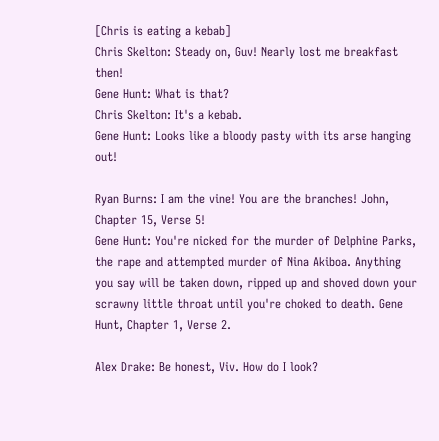[Chris is eating a kebab]
Chris Skelton: Steady on, Guv! Nearly lost me breakfast then!
Gene Hunt: What is that?
Chris Skelton: It's a kebab.
Gene Hunt: Looks like a bloody pasty with its arse hanging out!

Ryan Burns: I am the vine! You are the branches! John, Chapter 15, Verse 5!
Gene Hunt: You're nicked for the murder of Delphine Parks, the rape and attempted murder of Nina Akiboa. Anything you say will be taken down, ripped up and shoved down your scrawny little throat until you're choked to death. Gene Hunt, Chapter 1, Verse 2.

Alex Drake: Be honest, Viv. How do I look?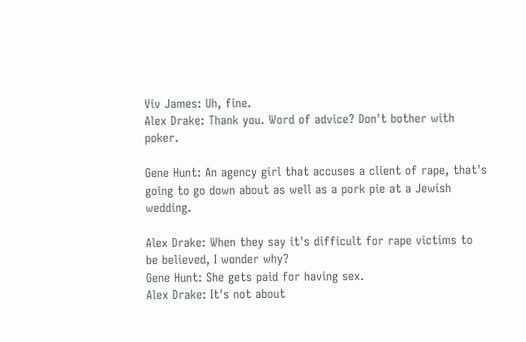Viv James: Uh, fine.
Alex Drake: Thank you. Word of advice? Don't bother with poker.

Gene Hunt: An agency girl that accuses a client of rape, that's going to go down about as well as a pork pie at a Jewish wedding.

Alex Drake: When they say it's difficult for rape victims to be believed, I wonder why?
Gene Hunt: She gets paid for having sex.
Alex Drake: It's not about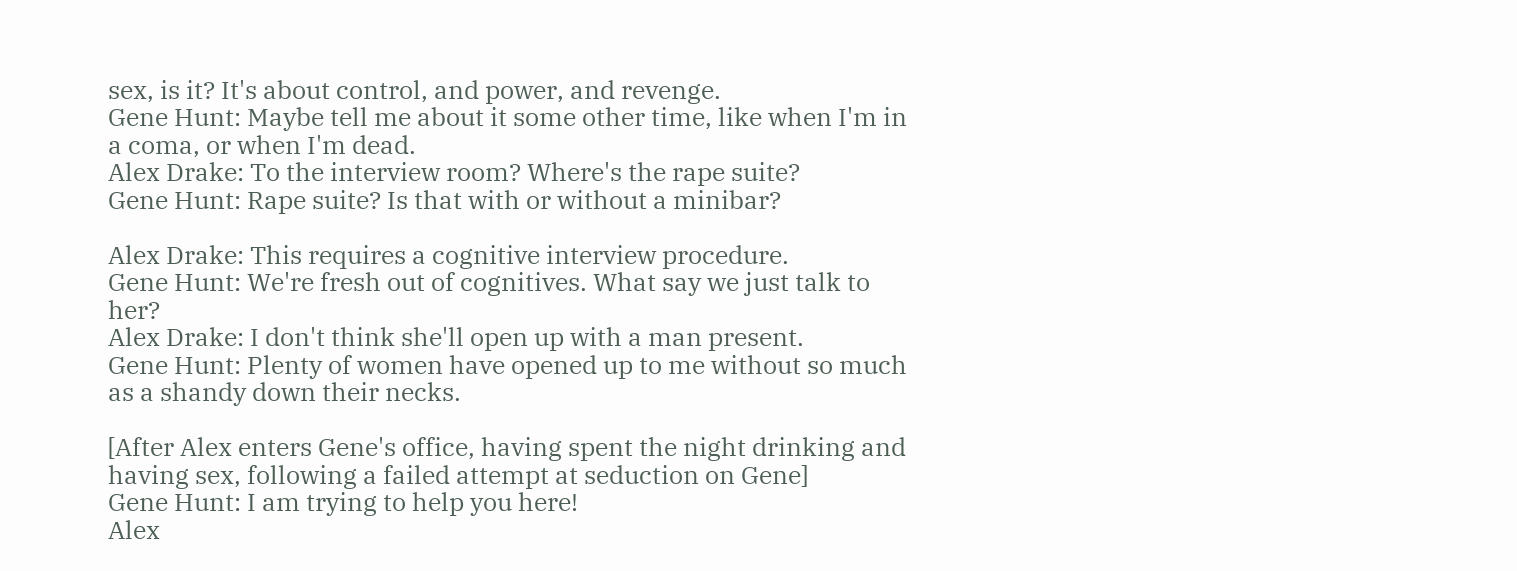sex, is it? It's about control, and power, and revenge.
Gene Hunt: Maybe tell me about it some other time, like when I'm in a coma, or when I'm dead.
Alex Drake: To the interview room? Where's the rape suite?
Gene Hunt: Rape suite? Is that with or without a minibar?

Alex Drake: This requires a cognitive interview procedure.
Gene Hunt: We're fresh out of cognitives. What say we just talk to her?
Alex Drake: I don't think she'll open up with a man present.
Gene Hunt: Plenty of women have opened up to me without so much as a shandy down their necks.

[After Alex enters Gene's office, having spent the night drinking and having sex, following a failed attempt at seduction on Gene]
Gene Hunt: I am trying to help you here!
Alex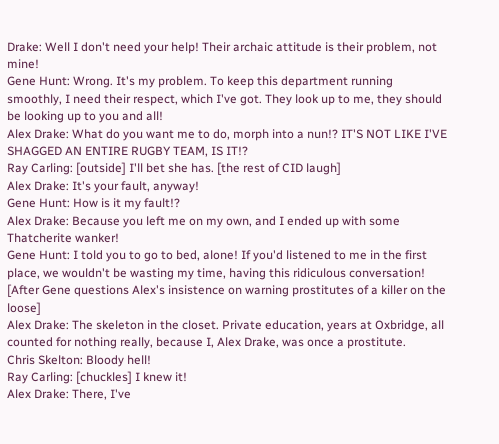Drake: Well I don't need your help! Their archaic attitude is their problem, not mine!
Gene Hunt: Wrong. It's my problem. To keep this department running smoothly, I need their respect, which I've got. They look up to me, they should be looking up to you and all!
Alex Drake: What do you want me to do, morph into a nun!? IT'S NOT LIKE I'VE SHAGGED AN ENTIRE RUGBY TEAM, IS IT!?
Ray Carling: [outside] I'll bet she has. [the rest of CID laugh]
Alex Drake: It's your fault, anyway!
Gene Hunt: How is it my fault!?
Alex Drake: Because you left me on my own, and I ended up with some Thatcherite wanker!
Gene Hunt: I told you to go to bed, alone! If you'd listened to me in the first place, we wouldn't be wasting my time, having this ridiculous conversation!
[After Gene questions Alex's insistence on warning prostitutes of a killer on the loose]
Alex Drake: The skeleton in the closet. Private education, years at Oxbridge, all counted for nothing really, because I, Alex Drake, was once a prostitute.
Chris Skelton: Bloody hell!
Ray Carling: [chuckles] I knew it!
Alex Drake: There, I've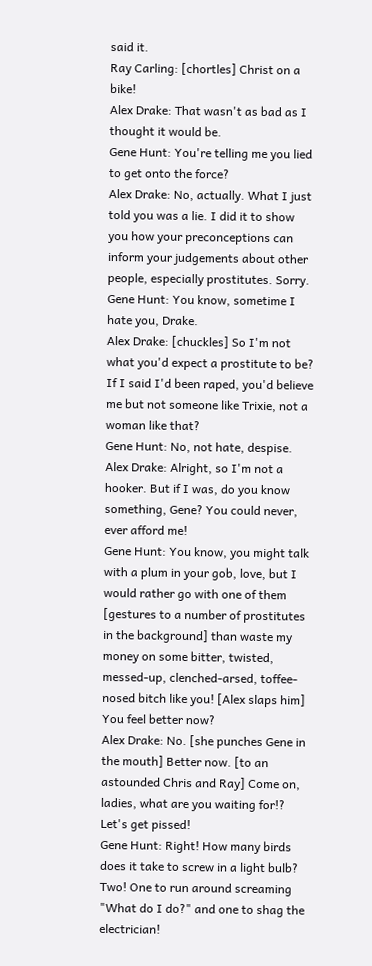said it.
Ray Carling: [chortles] Christ on a bike!
Alex Drake: That wasn't as bad as I thought it would be.
Gene Hunt: You're telling me you lied to get onto the force?
Alex Drake: No, actually. What I just told you was a lie. I did it to show you how your preconceptions can inform your judgements about other people, especially prostitutes. Sorry.
Gene Hunt: You know, sometime I hate you, Drake.
Alex Drake: [chuckles] So I'm not what you'd expect a prostitute to be? If I said I'd been raped, you'd believe me but not someone like Trixie, not a woman like that?
Gene Hunt: No, not hate, despise.
Alex Drake: Alright, so I'm not a hooker. But if I was, do you know something, Gene? You could never, ever afford me!
Gene Hunt: You know, you might talk with a plum in your gob, love, but I would rather go with one of them [gestures to a number of prostitutes in the background] than waste my money on some bitter, twisted, messed-up, clenched-arsed, toffee-nosed bitch like you! [Alex slaps him] You feel better now?
Alex Drake: No. [she punches Gene in the mouth] Better now. [to an astounded Chris and Ray] Come on, ladies, what are you waiting for!? Let's get pissed!
Gene Hunt: Right! How many birds does it take to screw in a light bulb? Two! One to run around screaming "What do I do?" and one to shag the electrician!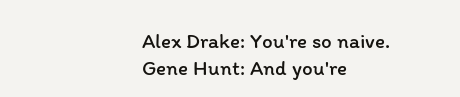Alex Drake: You're so naive.
Gene Hunt: And you're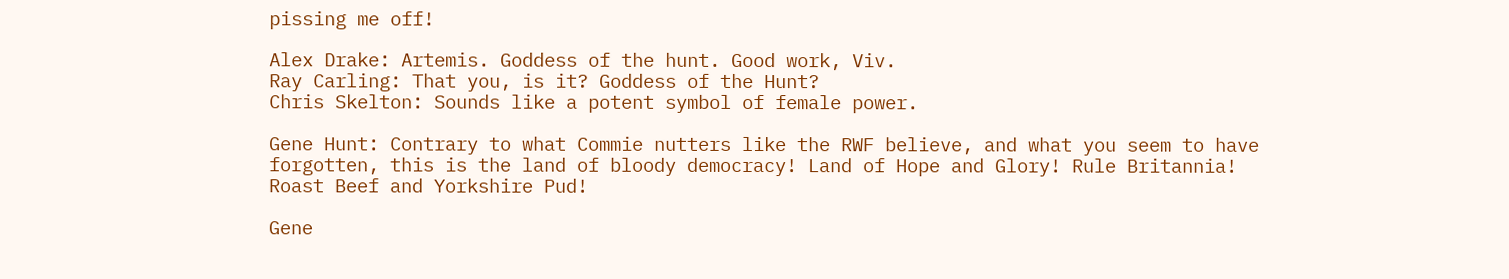pissing me off!

Alex Drake: Artemis. Goddess of the hunt. Good work, Viv.
Ray Carling: That you, is it? Goddess of the Hunt?
Chris Skelton: Sounds like a potent symbol of female power.

Gene Hunt: Contrary to what Commie nutters like the RWF believe, and what you seem to have forgotten, this is the land of bloody democracy! Land of Hope and Glory! Rule Britannia! Roast Beef and Yorkshire Pud!

Gene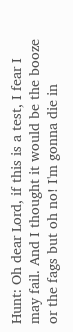Hunt: Oh dear Lord, if this is a test, I fear I may fail. And I thought it would be the booze or the fags but oh no! I'm gonna die in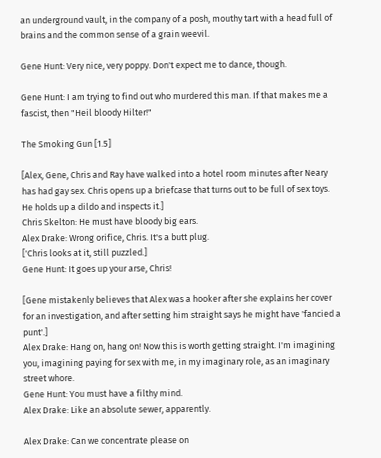an underground vault, in the company of a posh, mouthy tart with a head full of brains and the common sense of a grain weevil.

Gene Hunt: Very nice, very poppy. Don't expect me to dance, though.

Gene Hunt: I am trying to find out who murdered this man. If that makes me a fascist, then "Heil bloody Hilter!"

The Smoking Gun [1.5]

[Alex, Gene, Chris and Ray have walked into a hotel room minutes after Neary has had gay sex. Chris opens up a briefcase that turns out to be full of sex toys. He holds up a dildo and inspects it.]
Chris Skelton: He must have bloody big ears.
Alex Drake: Wrong orifice, Chris. It's a butt plug.
['Chris looks at it, still puzzled.]
Gene Hunt: It goes up your arse, Chris!

[Gene mistakenly believes that Alex was a hooker after she explains her cover for an investigation, and after setting him straight says he might have 'fancied a punt'.]
Alex Drake: Hang on, hang on! Now this is worth getting straight. I'm imagining you, imagining paying for sex with me, in my imaginary role, as an imaginary street whore.
Gene Hunt: You must have a filthy mind.
Alex Drake: Like an absolute sewer, apparently.

Alex Drake: Can we concentrate please on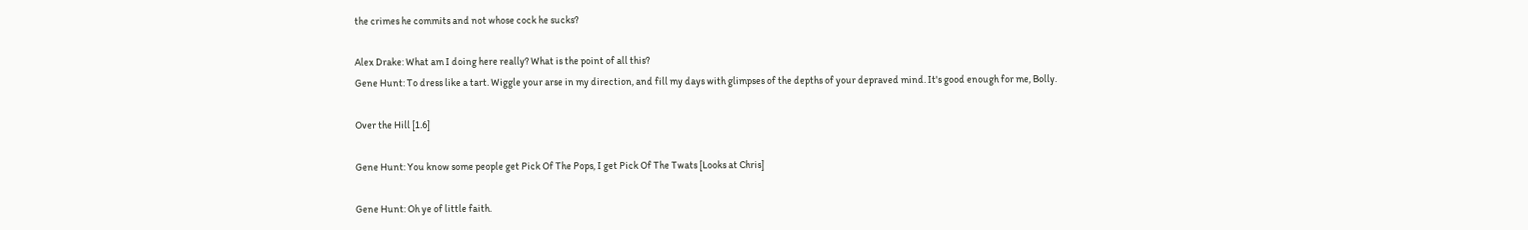the crimes he commits and not whose cock he sucks?

Alex Drake: What am I doing here really? What is the point of all this?
Gene Hunt: To dress like a tart. Wiggle your arse in my direction, and fill my days with glimpses of the depths of your depraved mind. It's good enough for me, Bolly.

Over the Hill [1.6]

Gene Hunt: You know some people get Pick Of The Pops, I get Pick Of The Twats [Looks at Chris]

Gene Hunt: Oh ye of little faith.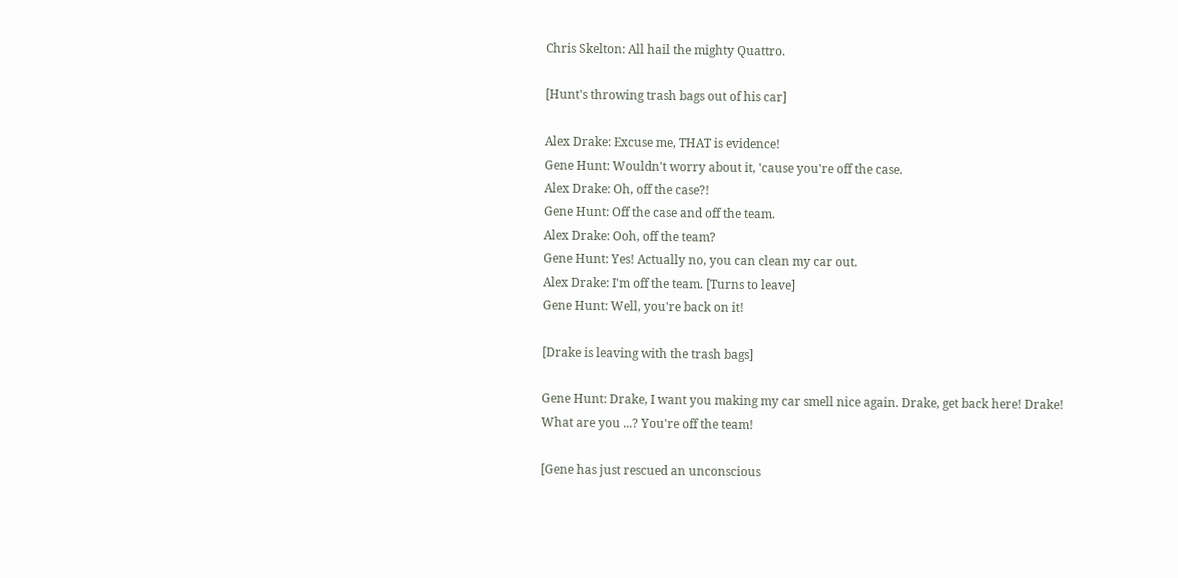Chris Skelton: All hail the mighty Quattro.

[Hunt's throwing trash bags out of his car]

Alex Drake: Excuse me, THAT is evidence!
Gene Hunt: Wouldn't worry about it, 'cause you're off the case.
Alex Drake: Oh, off the case?!
Gene Hunt: Off the case and off the team.
Alex Drake: Ooh, off the team?
Gene Hunt: Yes! Actually no, you can clean my car out.
Alex Drake: I'm off the team. [Turns to leave]
Gene Hunt: Well, you're back on it!

[Drake is leaving with the trash bags]

Gene Hunt: Drake, I want you making my car smell nice again. Drake, get back here! Drake! What are you ...? You're off the team!

[Gene has just rescued an unconscious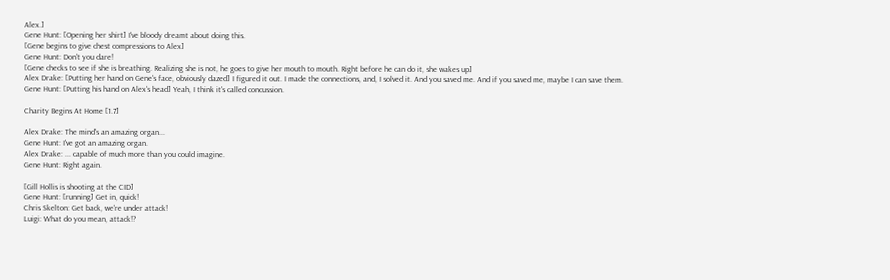Alex.]
Gene Hunt: [Opening her shirt] I've bloody dreamt about doing this.
[Gene begins to give chest compressions to Alex]
Gene Hunt: Don't you dare!
[Gene checks to see if she is breathing. Realizing she is not, he goes to give her mouth to mouth. Right before he can do it, she wakes up]
Alex Drake: [Putting her hand on Gene's face, obviously dazed] I figured it out. I made the connections, and, I solved it. And you saved me. And if you saved me, maybe I can save them.
Gene Hunt: [Putting his hand on Alex's head] Yeah, I think it's called concussion.

Charity Begins At Home [1.7]

Alex Drake: The mind's an amazing organ...
Gene Hunt: I've got an amazing organ.
Alex Drake: ... capable of much more than you could imagine.
Gene Hunt: Right again.

[Gill Hollis is shooting at the CID]
Gene Hunt: [running] Get in, quick!
Chris Skelton: Get back, we're under attack!
Luigi: What do you mean, attack!?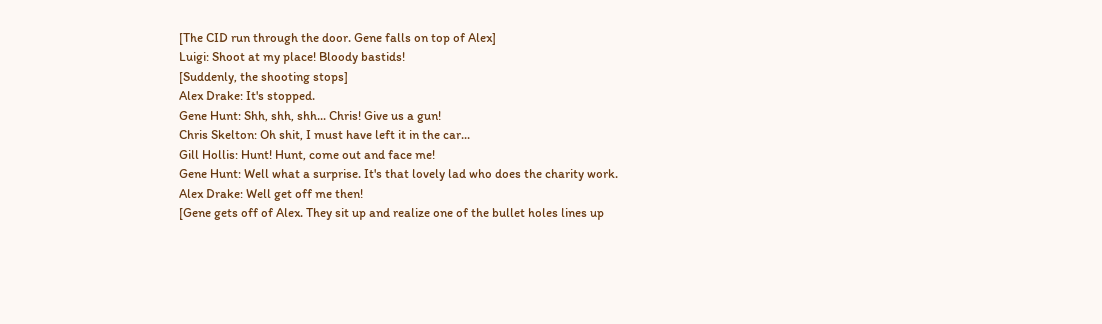[The CID run through the door. Gene falls on top of Alex]
Luigi: Shoot at my place! Bloody bastids!
[Suddenly, the shooting stops]
Alex Drake: It's stopped.
Gene Hunt: Shh, shh, shh... Chris! Give us a gun!
Chris Skelton: Oh shit, I must have left it in the car...
Gill Hollis: Hunt! Hunt, come out and face me!
Gene Hunt: Well what a surprise. It's that lovely lad who does the charity work.
Alex Drake: Well get off me then!
[Gene gets off of Alex. They sit up and realize one of the bullet holes lines up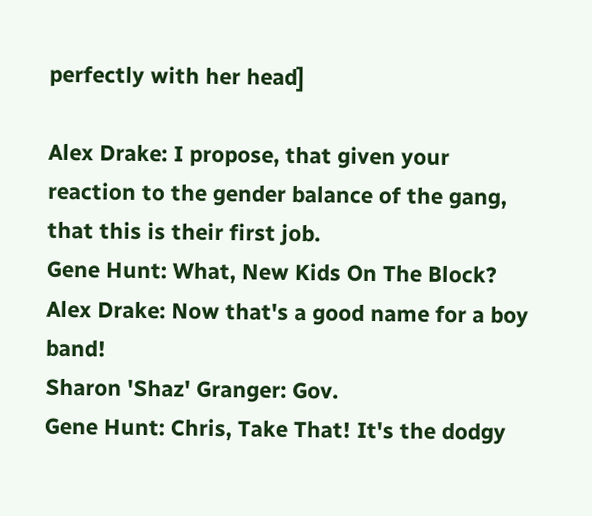perfectly with her head]

Alex Drake: I propose, that given your reaction to the gender balance of the gang, that this is their first job.
Gene Hunt: What, New Kids On The Block?
Alex Drake: Now that's a good name for a boy band!
Sharon 'Shaz' Granger: Gov.
Gene Hunt: Chris, Take That! It's the dodgy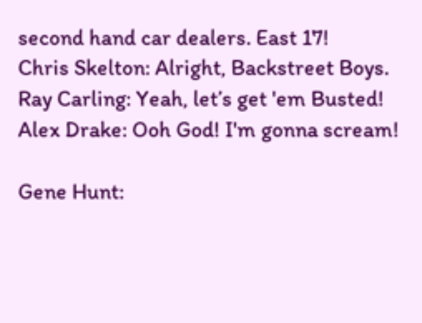second hand car dealers. East 17!
Chris Skelton: Alright, Backstreet Boys.
Ray Carling: Yeah, let’s get 'em Busted!
Alex Drake: Ooh God! I'm gonna scream!

Gene Hunt: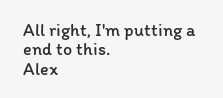All right, I'm putting a end to this.
Alex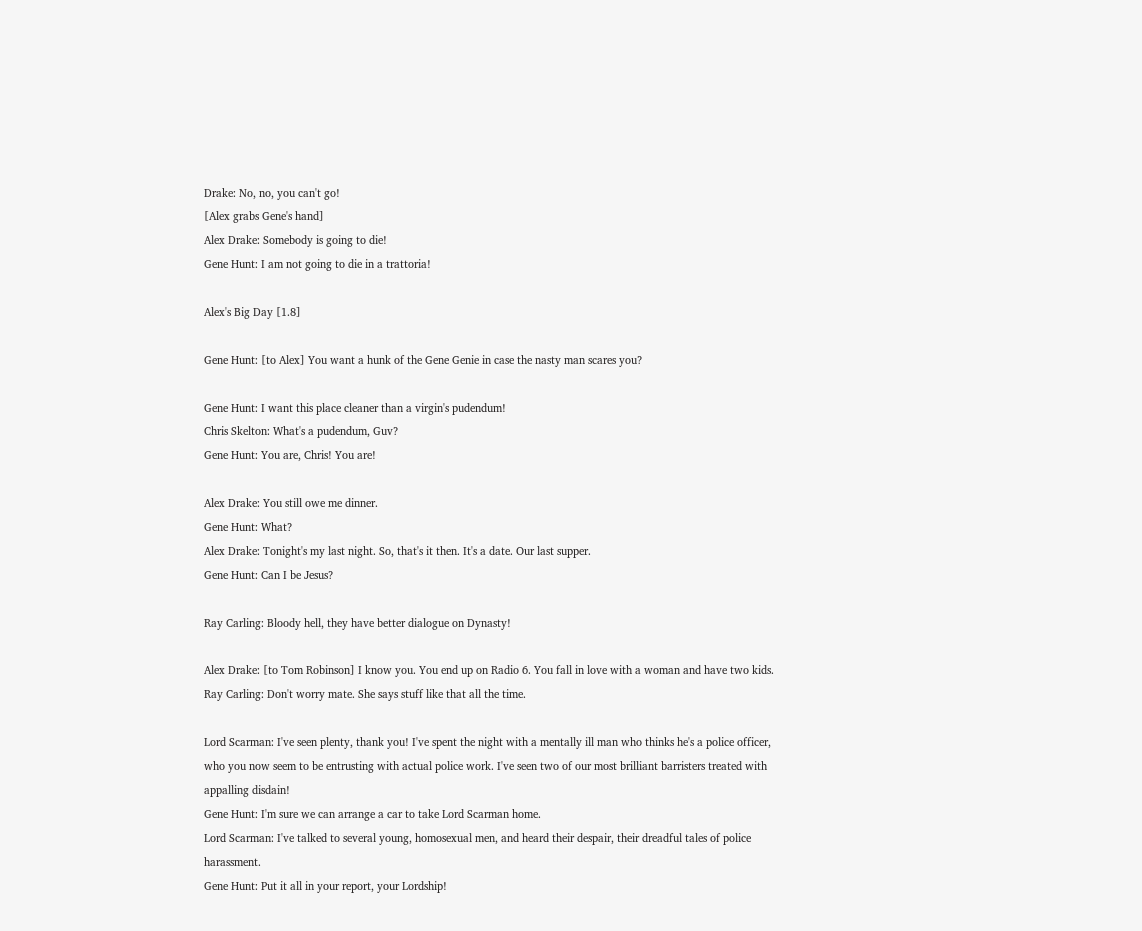Drake: No, no, you can't go!
[Alex grabs Gene's hand]
Alex Drake: Somebody is going to die!
Gene Hunt: I am not going to die in a trattoria!

Alex's Big Day [1.8]

Gene Hunt: [to Alex] You want a hunk of the Gene Genie in case the nasty man scares you?

Gene Hunt: I want this place cleaner than a virgin's pudendum!
Chris Skelton: What's a pudendum, Guv?
Gene Hunt: You are, Chris! You are!

Alex Drake: You still owe me dinner.
Gene Hunt: What?
Alex Drake: Tonight's my last night. So, that's it then. It's a date. Our last supper.
Gene Hunt: Can I be Jesus?

Ray Carling: Bloody hell, they have better dialogue on Dynasty!

Alex Drake: [to Tom Robinson] I know you. You end up on Radio 6. You fall in love with a woman and have two kids.
Ray Carling: Don't worry mate. She says stuff like that all the time.

Lord Scarman: I've seen plenty, thank you! I've spent the night with a mentally ill man who thinks he's a police officer, who you now seem to be entrusting with actual police work. I've seen two of our most brilliant barristers treated with appalling disdain!
Gene Hunt: I'm sure we can arrange a car to take Lord Scarman home.
Lord Scarman: I've talked to several young, homosexual men, and heard their despair, their dreadful tales of police harassment.
Gene Hunt: Put it all in your report, your Lordship!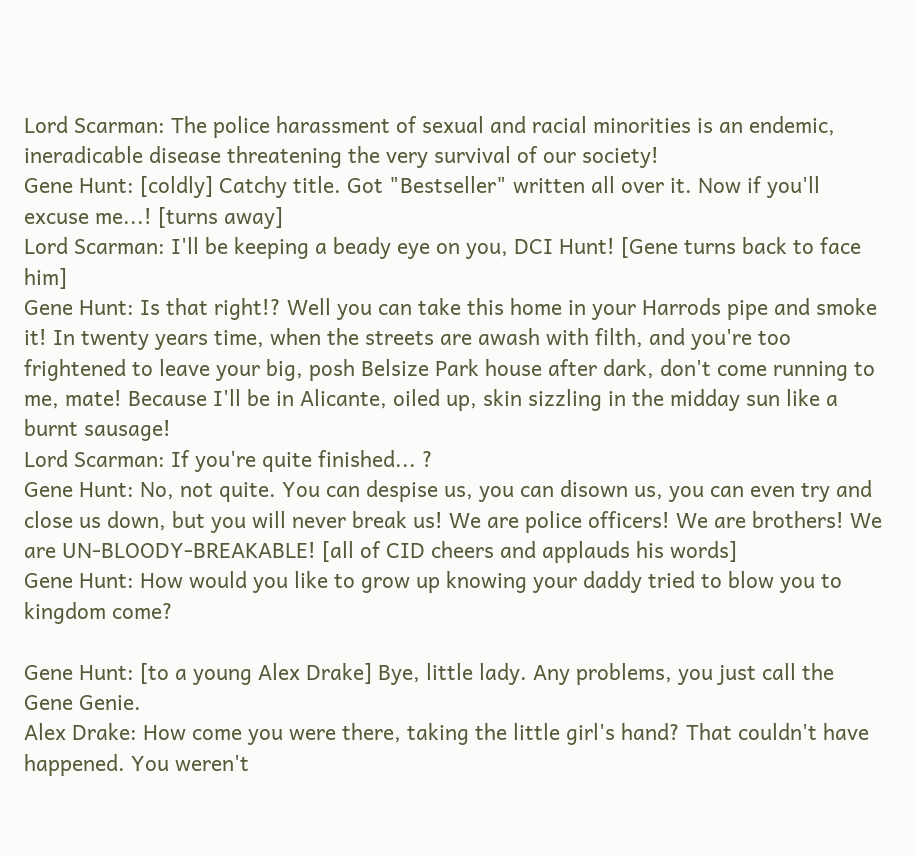Lord Scarman: The police harassment of sexual and racial minorities is an endemic, ineradicable disease threatening the very survival of our society!
Gene Hunt: [coldly] Catchy title. Got "Bestseller" written all over it. Now if you'll excuse me...! [turns away]
Lord Scarman: I'll be keeping a beady eye on you, DCI Hunt! [Gene turns back to face him]
Gene Hunt: Is that right!? Well you can take this home in your Harrods pipe and smoke it! In twenty years time, when the streets are awash with filth, and you're too frightened to leave your big, posh Belsize Park house after dark, don't come running to me, mate! Because I'll be in Alicante, oiled up, skin sizzling in the midday sun like a burnt sausage!
Lord Scarman: If you're quite finished... ?
Gene Hunt: No, not quite. You can despise us, you can disown us, you can even try and close us down, but you will never break us! We are police officers! We are brothers! We are UN-BLOODY-BREAKABLE! [all of CID cheers and applauds his words]
Gene Hunt: How would you like to grow up knowing your daddy tried to blow you to kingdom come?

Gene Hunt: [to a young Alex Drake] Bye, little lady. Any problems, you just call the Gene Genie.
Alex Drake: How come you were there, taking the little girl's hand? That couldn't have happened. You weren't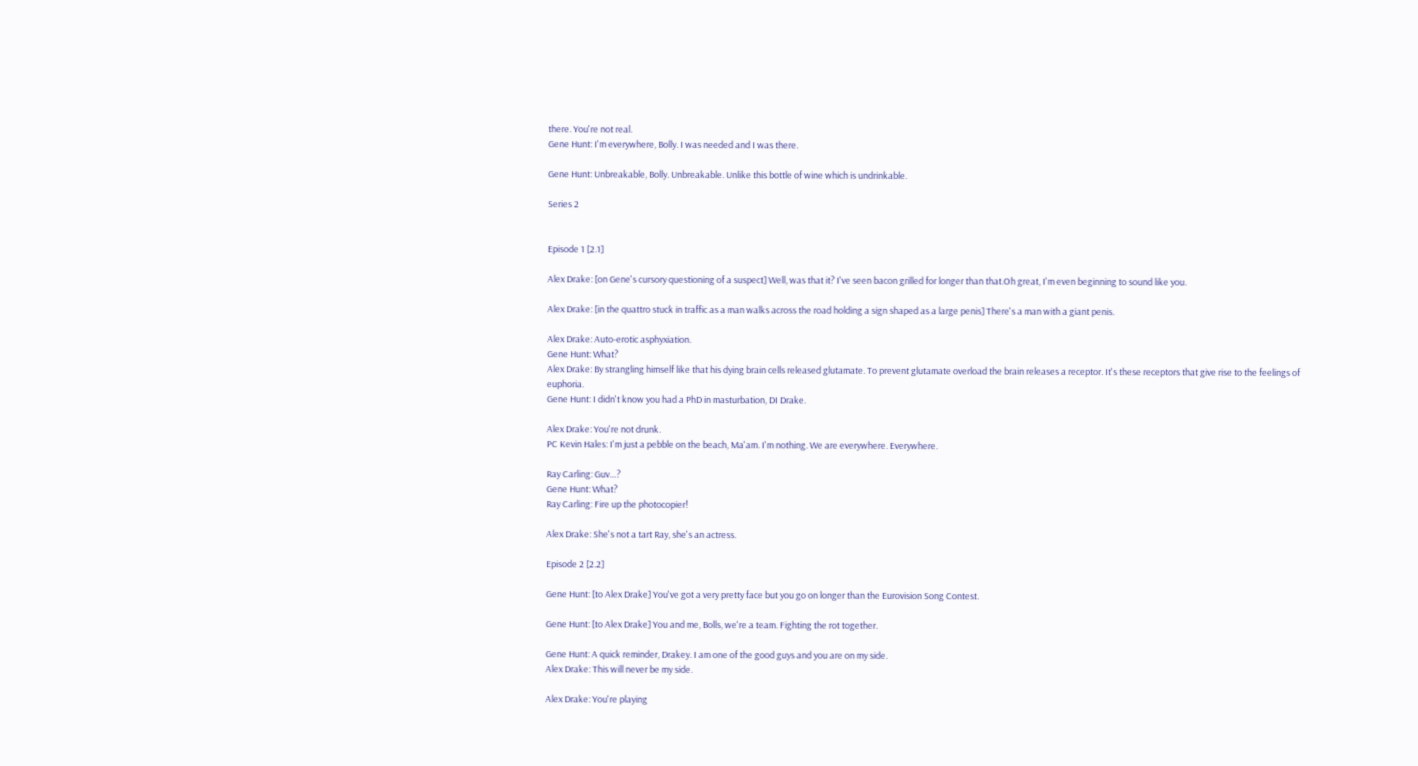there. You're not real.
Gene Hunt: I'm everywhere, Bolly. I was needed and I was there.

Gene Hunt: Unbreakable, Bolly. Unbreakable. Unlike this bottle of wine which is undrinkable.

Series 2


Episode 1 [2.1]

Alex Drake: [on Gene's cursory questioning of a suspect] Well, was that it? I've seen bacon grilled for longer than that.Oh great, I'm even beginning to sound like you.

Alex Drake: [in the quattro stuck in traffic as a man walks across the road holding a sign shaped as a large penis] There's a man with a giant penis.

Alex Drake: Auto-erotic asphyxiation.
Gene Hunt: What?
Alex Drake: By strangling himself like that his dying brain cells released glutamate. To prevent glutamate overload the brain releases a receptor. It's these receptors that give rise to the feelings of euphoria.
Gene Hunt: I didn't know you had a PhD in masturbation, DI Drake.

Alex Drake: You're not drunk.
PC Kevin Hales: I'm just a pebble on the beach, Ma'am. I'm nothing. We are everywhere. Everywhere.

Ray Carling: Guv…?
Gene Hunt: What?
Ray Carling: Fire up the photocopier!

Alex Drake: She's not a tart Ray, she's an actress.

Episode 2 [2.2]

Gene Hunt: [to Alex Drake] You've got a very pretty face but you go on longer than the Eurovision Song Contest.

Gene Hunt: [to Alex Drake] You and me, Bolls, we're a team. Fighting the rot together.

Gene Hunt: A quick reminder, Drakey. I am one of the good guys and you are on my side.
Alex Drake: This will never be my side.

Alex Drake: You're playing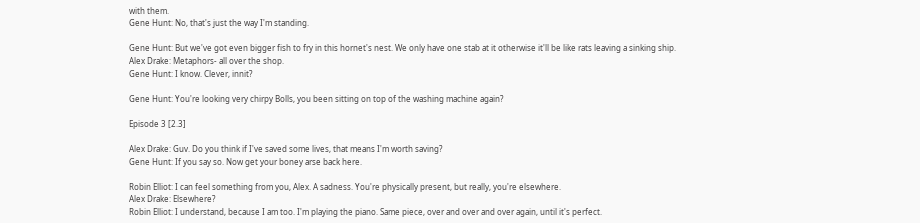with them.
Gene Hunt: No, that's just the way I'm standing.

Gene Hunt: But we've got even bigger fish to fry in this hornet's nest. We only have one stab at it otherwise it'll be like rats leaving a sinking ship.
Alex Drake: Metaphors- all over the shop.
Gene Hunt: I know. Clever, innit?

Gene Hunt: You're looking very chirpy Bolls, you been sitting on top of the washing machine again?

Episode 3 [2.3]

Alex Drake: Guv. Do you think if I've saved some lives, that means I'm worth saving?
Gene Hunt: If you say so. Now get your boney arse back here.

Robin Elliot: I can feel something from you, Alex. A sadness. You're physically present, but really, you're elsewhere.
Alex Drake: Elsewhere?
Robin Elliot: I understand, because I am too. I'm playing the piano. Same piece, over and over and over again, until it's perfect.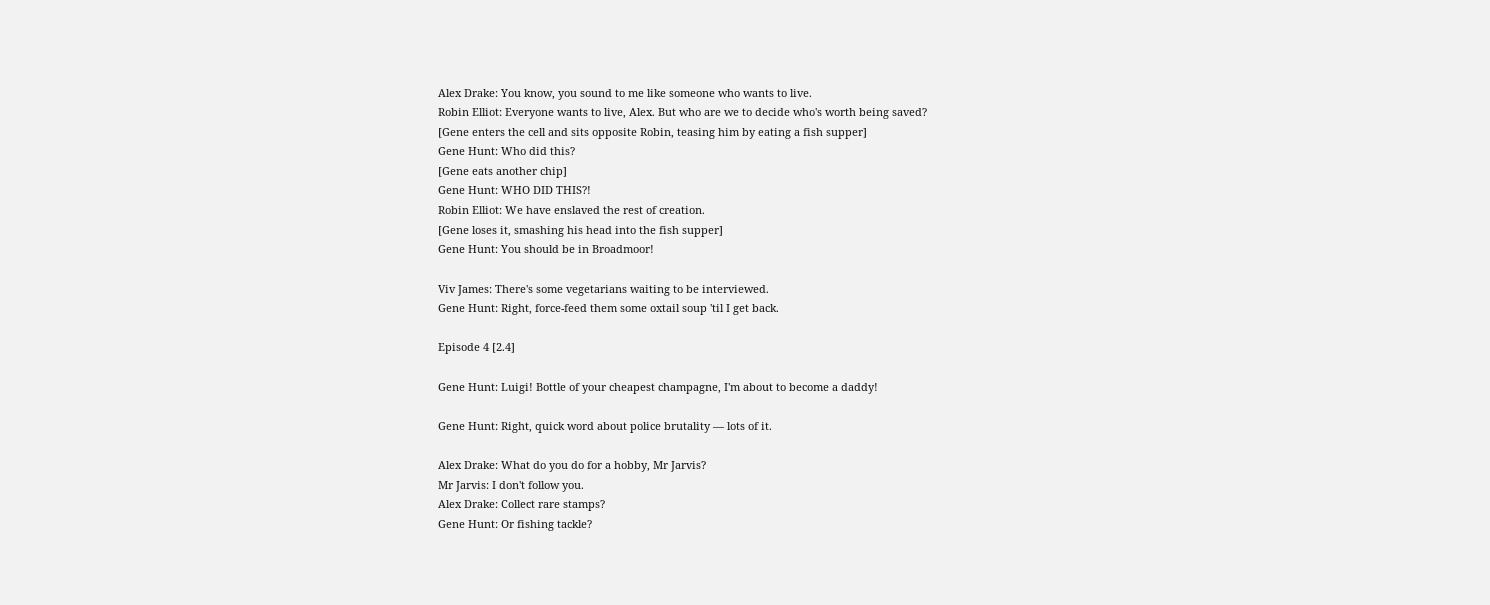Alex Drake: You know, you sound to me like someone who wants to live.
Robin Elliot: Everyone wants to live, Alex. But who are we to decide who's worth being saved?
[Gene enters the cell and sits opposite Robin, teasing him by eating a fish supper]
Gene Hunt: Who did this?
[Gene eats another chip]
Gene Hunt: WHO DID THIS?!
Robin Elliot: We have enslaved the rest of creation.
[Gene loses it, smashing his head into the fish supper]
Gene Hunt: You should be in Broadmoor!

Viv James: There's some vegetarians waiting to be interviewed.
Gene Hunt: Right, force-feed them some oxtail soup 'til I get back.

Episode 4 [2.4]

Gene Hunt: Luigi! Bottle of your cheapest champagne, I'm about to become a daddy!

Gene Hunt: Right, quick word about police brutality — lots of it.

Alex Drake: What do you do for a hobby, Mr Jarvis?
Mr Jarvis: I don't follow you.
Alex Drake: Collect rare stamps?
Gene Hunt: Or fishing tackle?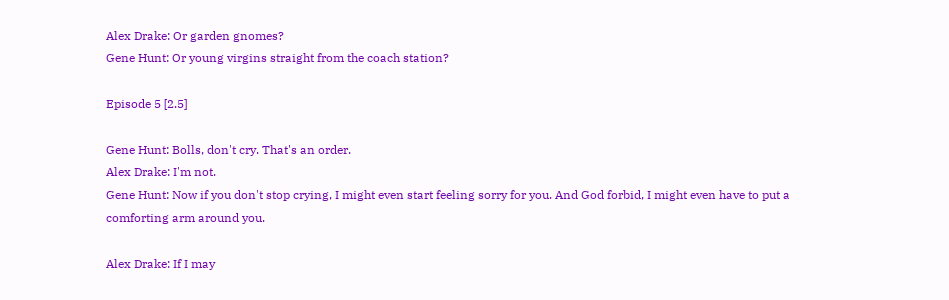Alex Drake: Or garden gnomes?
Gene Hunt: Or young virgins straight from the coach station?

Episode 5 [2.5]

Gene Hunt: Bolls, don't cry. That's an order.
Alex Drake: I'm not.
Gene Hunt: Now if you don't stop crying, I might even start feeling sorry for you. And God forbid, I might even have to put a comforting arm around you.

Alex Drake: If I may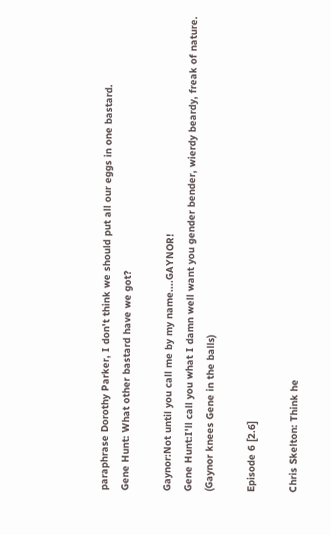paraphrase Dorothy Parker, I don't think we should put all our eggs in one bastard.
Gene Hunt: What other bastard have we got?

Gaynor:Not until you call me by my name....GAYNOR!
Gene Hunt:I'll call you what I damn well want you gender bender, wierdy beardy, freak of nature. (Gaynor knees Gene in the balls)

Episode 6 [2.6]

Chris Skelton: Think he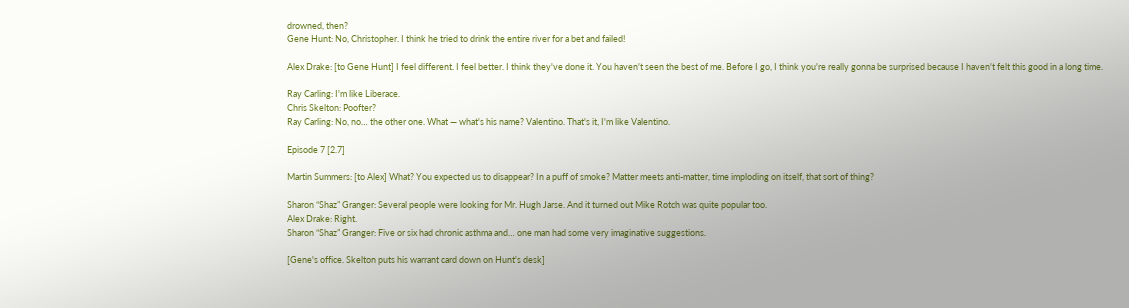drowned, then?
Gene Hunt: No, Christopher. I think he tried to drink the entire river for a bet and failed!

Alex Drake: [to Gene Hunt] I feel different. I feel better. I think they've done it. You haven't seen the best of me. Before I go, I think you're really gonna be surprised because I haven't felt this good in a long time.

Ray Carling: I'm like Liberace.
Chris Skelton: Poofter?
Ray Carling: No, no… the other one. What — what's his name? Valentino. That's it, I'm like Valentino.

Episode 7 [2.7]

Martin Summers: [to Alex] What? You expected us to disappear? In a puff of smoke? Matter meets anti-matter, time imploding on itself, that sort of thing?

Sharon “Shaz” Granger: Several people were looking for Mr. Hugh Jarse. And it turned out Mike Rotch was quite popular too.
Alex Drake: Right.
Sharon “Shaz” Granger: Five or six had chronic asthma and… one man had some very imaginative suggestions.

[Gene's office. Skelton puts his warrant card down on Hunt's desk]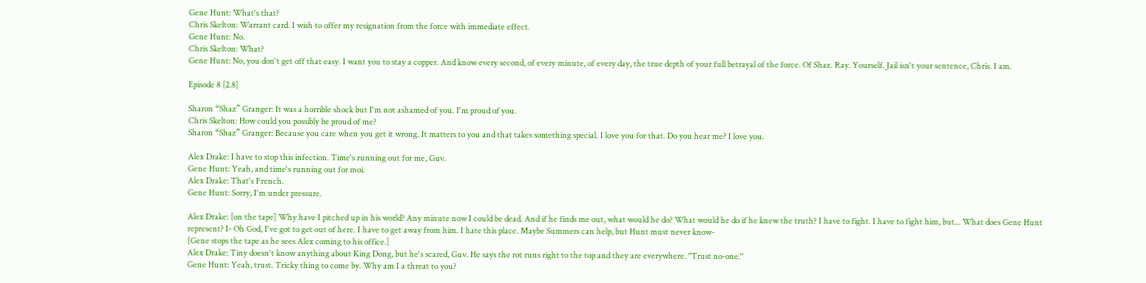Gene Hunt: What's that?
Chris Skelton: Warrant card. I wish to offer my resignation from the force with immediate effect.
Gene Hunt: No.
Chris Skelton: What?
Gene Hunt: No, you don't get off that easy. I want you to stay a copper. And know every second, of every minute, of every day, the true depth of your full betrayal of the force. Of Shaz. Ray. Yourself. Jail isn't your sentence, Chris. I am.

Episode 8 [2.8]

Sharon “Shaz” Granger: It was a horrible shock but I'm not ashamed of you. I'm proud of you.
Chris Skelton: How could you possibly be proud of me?
Sharon “Shaz” Granger: Because you care when you get it wrong. It matters to you and that takes something special. I love you for that. Do you hear me? I love you.

Alex Drake: I have to stop this infection. Time's running out for me, Guv.
Gene Hunt: Yeah, and time's running out for moi.
Alex Drake: That's French.
Gene Hunt: Sorry, I'm under pressure.

Alex Drake: [on the tape] Why have I pitched up in his world? Any minute now I could be dead. And if he finds me out, what would he do? What would he do if he knew the truth? I have to fight. I have to fight him, but... What does Gene Hunt represent? I- Oh God, I've got to get out of here. I have to get away from him. I hate this place. Maybe Summers can help, but Hunt must never know-
[Gene stops the tape as he sees Alex coming to his office.]
Alex Drake: Tiny doesn't know anything about King Dong, but he's scared, Guv. He says the rot runs right to the top and they are everywhere. "Trust no-one."
Gene Hunt: Yeah, trust. Tricky thing to come by. Why am I a threat to you?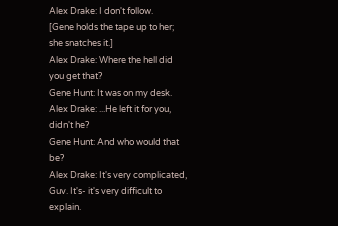Alex Drake: I don't follow.
[Gene holds the tape up to her; she snatches it.]
Alex Drake: Where the hell did you get that?
Gene Hunt: It was on my desk.
Alex Drake: ...He left it for you, didn't he?
Gene Hunt: And who would that be?
Alex Drake: It's very complicated, Guv. It's- it's very difficult to explain.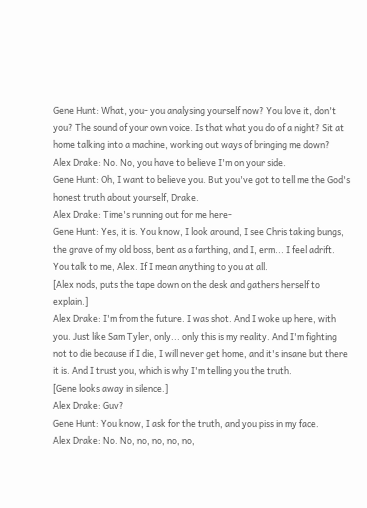Gene Hunt: What, you- you analysing yourself now? You love it, don't you? The sound of your own voice. Is that what you do of a night? Sit at home talking into a machine, working out ways of bringing me down?
Alex Drake: No. No, you have to believe I'm on your side.
Gene Hunt: Oh, I want to believe you. But you've got to tell me the God's honest truth about yourself, Drake.
Alex Drake: Time's running out for me here-
Gene Hunt: Yes, it is. You know, I look around, I see Chris taking bungs, the grave of my old boss, bent as a farthing, and I, erm... I feel adrift. You talk to me, Alex. If I mean anything to you at all.
[Alex nods, puts the tape down on the desk and gathers herself to explain.]
Alex Drake: I'm from the future. I was shot. And I woke up here, with you. Just like Sam Tyler, only... only this is my reality. And I'm fighting not to die because if I die, I will never get home, and it's insane but there it is. And I trust you, which is why I'm telling you the truth.
[Gene looks away in silence.]
Alex Drake: Guv?
Gene Hunt: You know, I ask for the truth, and you piss in my face.
Alex Drake: No. No, no, no, no, no,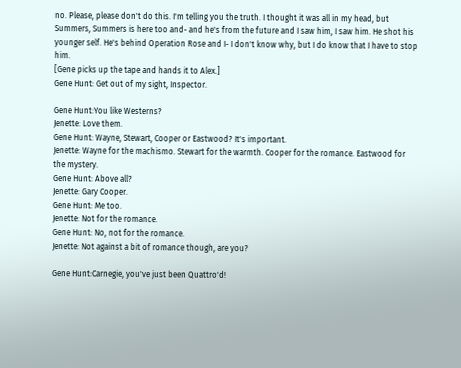no. Please, please don't do this. I'm telling you the truth. I thought it was all in my head, but Summers, Summers is here too and- and he's from the future and I saw him, I saw him. He shot his younger self. He's behind Operation Rose and I- I don't know why, but I do know that I have to stop him.
[Gene picks up the tape and hands it to Alex.]
Gene Hunt: Get out of my sight, Inspector.

Gene Hunt:You like Westerns?
Jenette: Love them.
Gene Hunt: Wayne, Stewart, Cooper or Eastwood? It's important.
Jenette: Wayne for the machismo. Stewart for the warmth. Cooper for the romance. Eastwood for the mystery.
Gene Hunt: Above all?
Jenette: Gary Cooper.
Gene Hunt: Me too.
Jenette: Not for the romance.
Gene Hunt: No, not for the romance.
Jenette: Not against a bit of romance though, are you?

Gene Hunt:Carnegie, you've just been Quattro'd!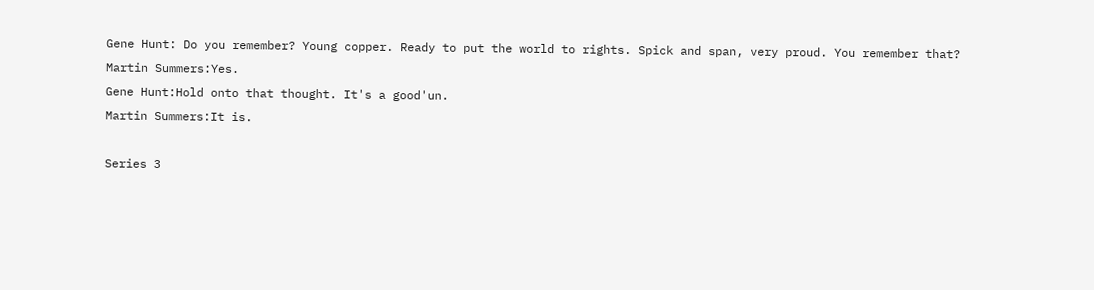Gene Hunt: Do you remember? Young copper. Ready to put the world to rights. Spick and span, very proud. You remember that?
Martin Summers:Yes.
Gene Hunt:Hold onto that thought. It's a good'un.
Martin Summers:It is.

Series 3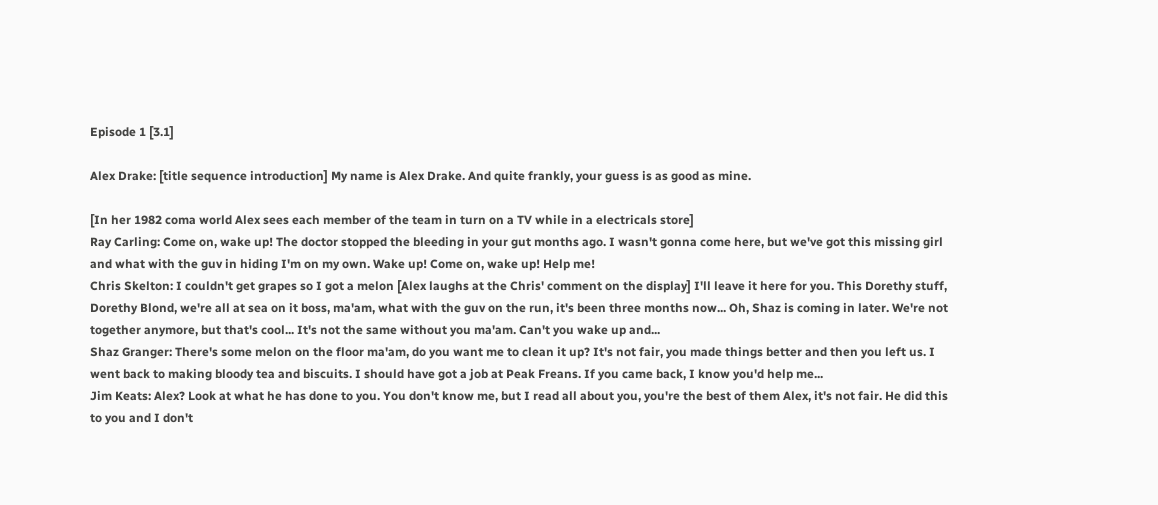Episode 1 [3.1]

Alex Drake: [title sequence introduction] My name is Alex Drake. And quite frankly, your guess is as good as mine.

[In her 1982 coma world Alex sees each member of the team in turn on a TV while in a electricals store]
Ray Carling: Come on, wake up! The doctor stopped the bleeding in your gut months ago. I wasn't gonna come here, but we've got this missing girl and what with the guv in hiding I'm on my own. Wake up! Come on, wake up! Help me!
Chris Skelton: I couldn't get grapes so I got a melon [Alex laughs at the Chris' comment on the display] I'll leave it here for you. This Dorethy stuff, Dorethy Blond, we're all at sea on it boss, ma'am, what with the guv on the run, it's been three months now... Oh, Shaz is coming in later. We're not together anymore, but that's cool... It's not the same without you ma'am. Can't you wake up and...
Shaz Granger: There's some melon on the floor ma'am, do you want me to clean it up? It's not fair, you made things better and then you left us. I went back to making bloody tea and biscuits. I should have got a job at Peak Freans. If you came back, I know you'd help me...
Jim Keats: Alex? Look at what he has done to you. You don't know me, but I read all about you, you're the best of them Alex, it's not fair. He did this to you and I don't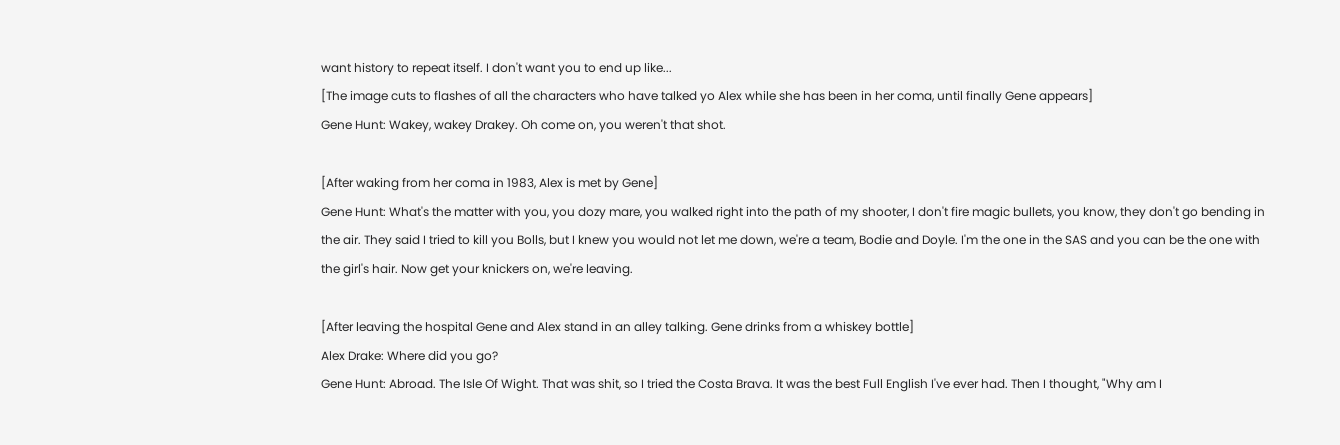want history to repeat itself. I don't want you to end up like...
[The image cuts to flashes of all the characters who have talked yo Alex while she has been in her coma, until finally Gene appears]
Gene Hunt: Wakey, wakey Drakey. Oh come on, you weren't that shot.

[After waking from her coma in 1983, Alex is met by Gene]
Gene Hunt: What's the matter with you, you dozy mare, you walked right into the path of my shooter, I don't fire magic bullets, you know, they don't go bending in the air. They said I tried to kill you Bolls, but I knew you would not let me down, we're a team, Bodie and Doyle. I'm the one in the SAS and you can be the one with the girl's hair. Now get your knickers on, we're leaving.

[After leaving the hospital Gene and Alex stand in an alley talking. Gene drinks from a whiskey bottle]
Alex Drake: Where did you go?
Gene Hunt: Abroad. The Isle Of Wight. That was shit, so I tried the Costa Brava. It was the best Full English I've ever had. Then I thought, "Why am I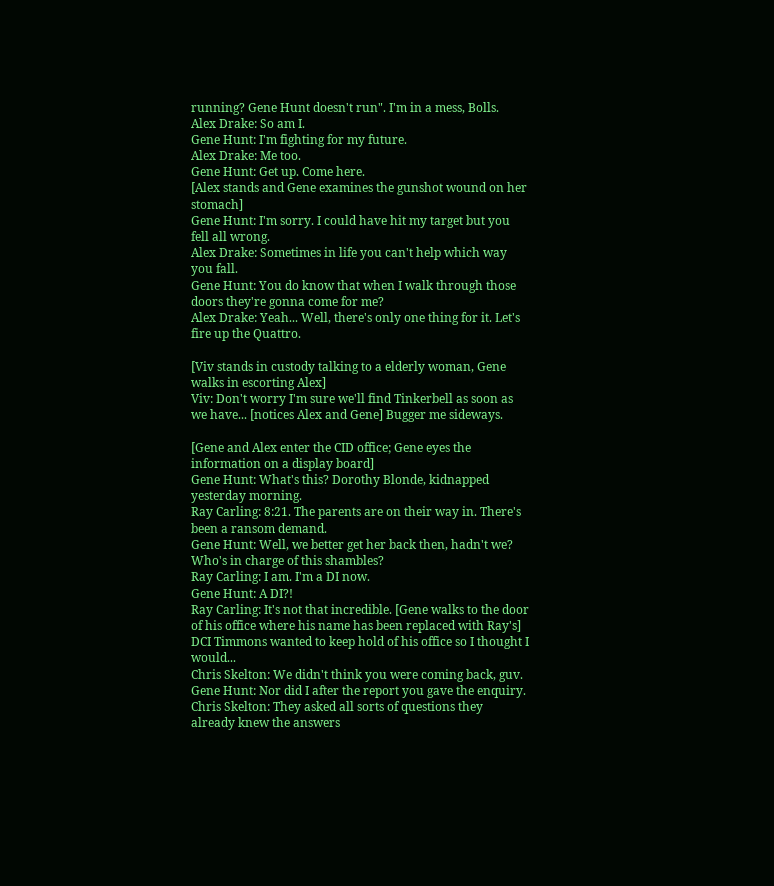running? Gene Hunt doesn't run". I'm in a mess, Bolls.
Alex Drake: So am I.
Gene Hunt: I'm fighting for my future.
Alex Drake: Me too.
Gene Hunt: Get up. Come here.
[Alex stands and Gene examines the gunshot wound on her stomach]
Gene Hunt: I'm sorry. I could have hit my target but you fell all wrong.
Alex Drake: Sometimes in life you can't help which way you fall.
Gene Hunt: You do know that when I walk through those doors they're gonna come for me?
Alex Drake: Yeah... Well, there's only one thing for it. Let's fire up the Quattro.

[Viv stands in custody talking to a elderly woman, Gene walks in escorting Alex]
Viv: Don't worry I'm sure we'll find Tinkerbell as soon as we have... [notices Alex and Gene] Bugger me sideways.

[Gene and Alex enter the CID office; Gene eyes the information on a display board]
Gene Hunt: What's this? Dorothy Blonde, kidnapped yesterday morning.
Ray Carling: 8:21. The parents are on their way in. There's been a ransom demand.
Gene Hunt: Well, we better get her back then, hadn't we? Who's in charge of this shambles?
Ray Carling: I am. I'm a DI now.
Gene Hunt: A DI?!
Ray Carling: It's not that incredible. [Gene walks to the door of his office where his name has been replaced with Ray's] DCI Timmons wanted to keep hold of his office so I thought I would...
Chris Skelton: We didn't think you were coming back, guv.
Gene Hunt: Nor did I after the report you gave the enquiry.
Chris Skelton: They asked all sorts of questions they already knew the answers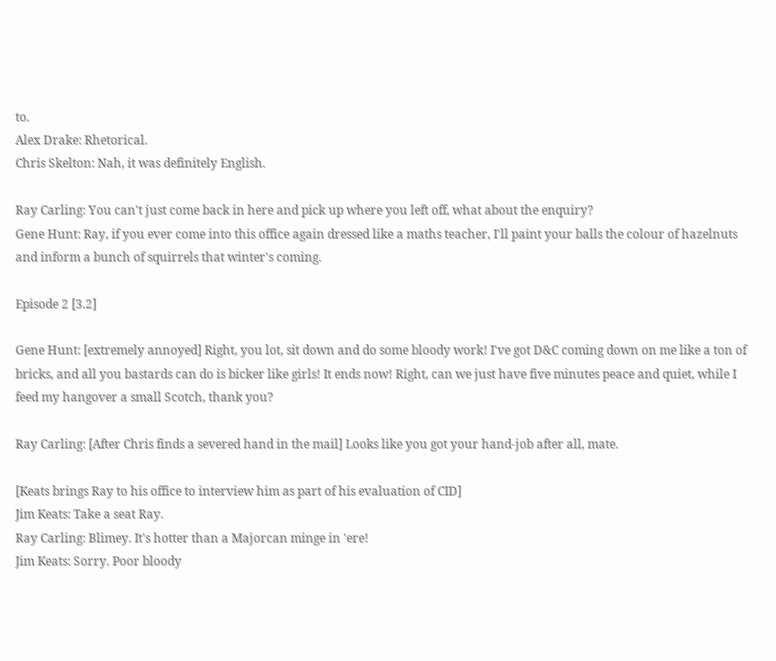to.
Alex Drake: Rhetorical.
Chris Skelton: Nah, it was definitely English.

Ray Carling: You can't just come back in here and pick up where you left off, what about the enquiry?
Gene Hunt: Ray, if you ever come into this office again dressed like a maths teacher, I'll paint your balls the colour of hazelnuts and inform a bunch of squirrels that winter's coming.

Episode 2 [3.2]

Gene Hunt: [extremely annoyed] Right, you lot, sit down and do some bloody work! I've got D&C coming down on me like a ton of bricks, and all you bastards can do is bicker like girls! It ends now! Right, can we just have five minutes peace and quiet, while I feed my hangover a small Scotch, thank you?

Ray Carling: [After Chris finds a severed hand in the mail] Looks like you got your hand-job after all, mate.

[Keats brings Ray to his office to interview him as part of his evaluation of CID]
Jim Keats: Take a seat Ray.
Ray Carling: Blimey. It's hotter than a Majorcan minge in 'ere!
Jim Keats: Sorry. Poor bloody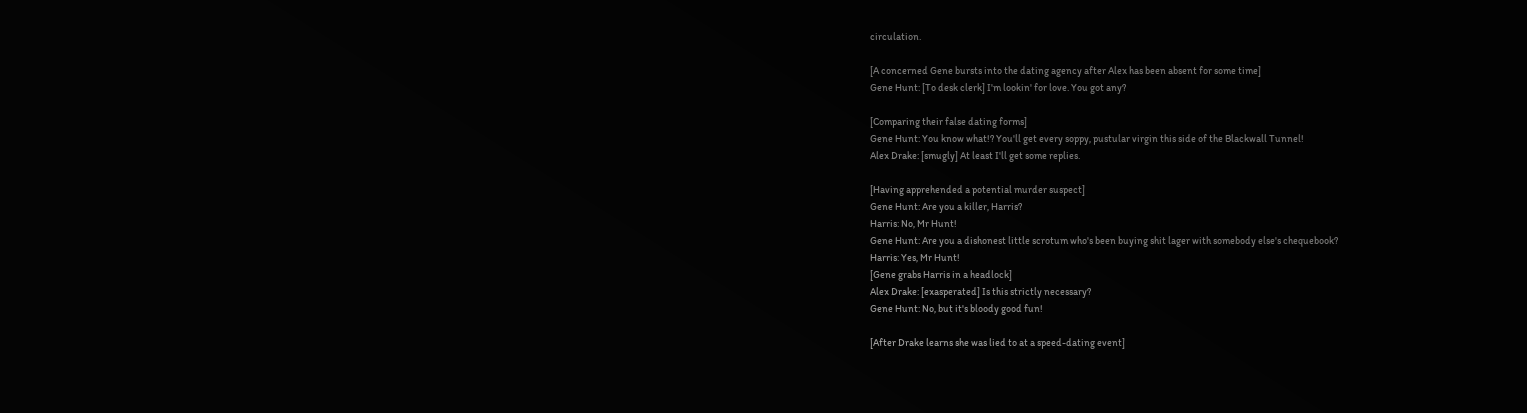circulation.

[A concerned Gene bursts into the dating agency after Alex has been absent for some time]
Gene Hunt: [To desk clerk] I'm lookin' for love. You got any?

[Comparing their false dating forms]
Gene Hunt: You know what!? You'll get every soppy, pustular virgin this side of the Blackwall Tunnel!
Alex Drake: [smugly] At least I'll get some replies.

[Having apprehended a potential murder suspect]
Gene Hunt: Are you a killer, Harris?
Harris: No, Mr Hunt!
Gene Hunt: Are you a dishonest little scrotum who's been buying shit lager with somebody else's chequebook?
Harris: Yes, Mr Hunt!
[Gene grabs Harris in a headlock]
Alex Drake: [exasperated] Is this strictly necessary?
Gene Hunt: No, but it's bloody good fun!

[After Drake learns she was lied to at a speed-dating event]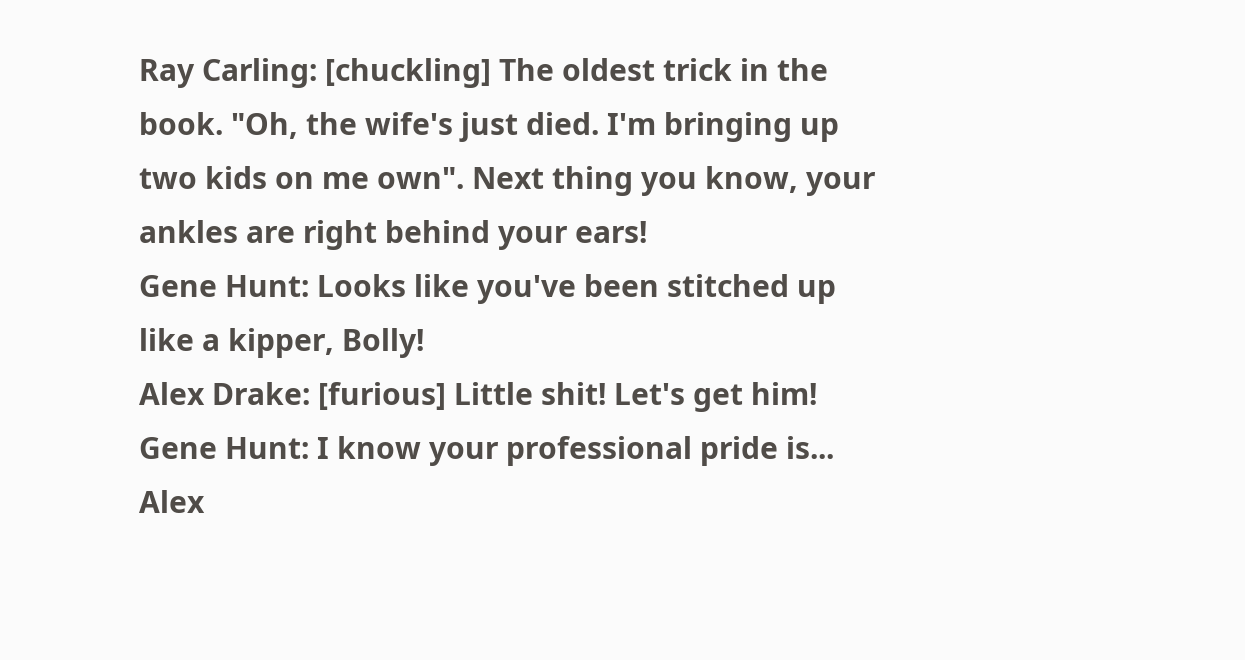Ray Carling: [chuckling] The oldest trick in the book. "Oh, the wife's just died. I'm bringing up two kids on me own". Next thing you know, your ankles are right behind your ears!
Gene Hunt: Looks like you've been stitched up like a kipper, Bolly!
Alex Drake: [furious] Little shit! Let's get him!
Gene Hunt: I know your professional pride is...
Alex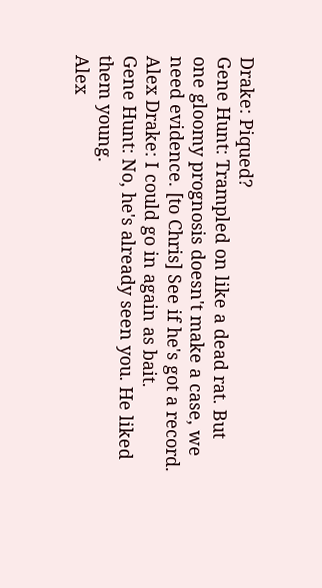Drake: Piqued?
Gene Hunt: Trampled on like a dead rat. But one gloomy prognosis doesn't make a case, we need evidence. [to Chris] See if he's got a record.
Alex Drake: I could go in again as bait.
Gene Hunt: No, he's already seen you. He liked them young.
Alex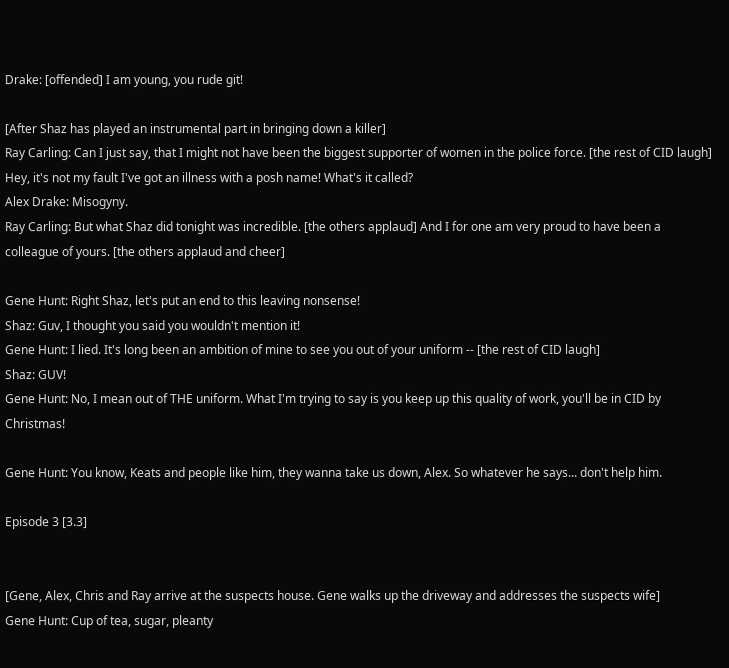Drake: [offended] I am young, you rude git!

[After Shaz has played an instrumental part in bringing down a killer]
Ray Carling: Can I just say, that I might not have been the biggest supporter of women in the police force. [the rest of CID laugh] Hey, it's not my fault I've got an illness with a posh name! What's it called?
Alex Drake: Misogyny.
Ray Carling: But what Shaz did tonight was incredible. [the others applaud] And I for one am very proud to have been a colleague of yours. [the others applaud and cheer]

Gene Hunt: Right Shaz, let's put an end to this leaving nonsense!
Shaz: Guv, I thought you said you wouldn't mention it!
Gene Hunt: I lied. It's long been an ambition of mine to see you out of your uniform -- [the rest of CID laugh]
Shaz: GUV!
Gene Hunt: No, I mean out of THE uniform. What I'm trying to say is you keep up this quality of work, you'll be in CID by Christmas!

Gene Hunt: You know, Keats and people like him, they wanna take us down, Alex. So whatever he says... don't help him.

Episode 3 [3.3]


[Gene, Alex, Chris and Ray arrive at the suspects house. Gene walks up the driveway and addresses the suspects wife]
Gene Hunt: Cup of tea, sugar, pleanty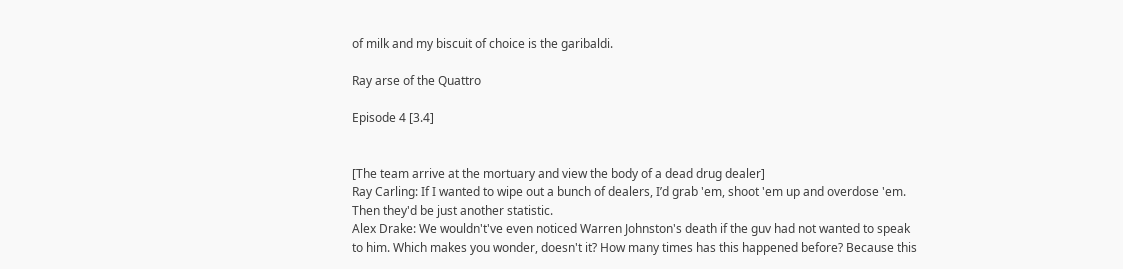of milk and my biscuit of choice is the garibaldi.

Ray arse of the Quattro

Episode 4 [3.4]


[The team arrive at the mortuary and view the body of a dead drug dealer]
Ray Carling: If I wanted to wipe out a bunch of dealers, I’d grab 'em, shoot 'em up and overdose 'em. Then they'd be just another statistic.
Alex Drake: We wouldn't've even noticed Warren Johnston's death if the guv had not wanted to speak to him. Which makes you wonder, doesn't it? How many times has this happened before? Because this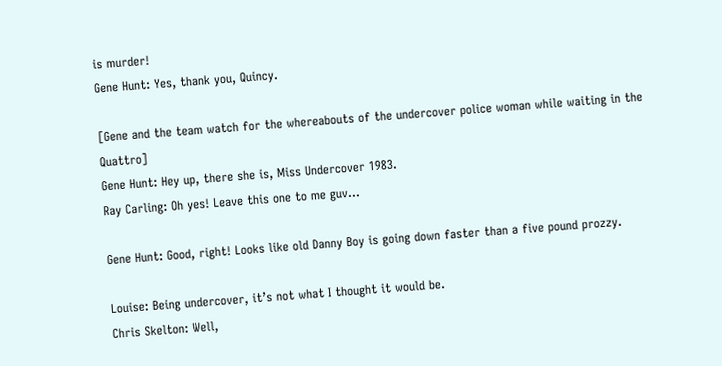is murder!
Gene Hunt: Yes, thank you, Quincy.

[Gene and the team watch for the whereabouts of the undercover police woman while waiting in the Quattro]
Gene Hunt: Hey up, there she is, Miss Undercover 1983.
Ray Carling: Oh yes! Leave this one to me guv...

Gene Hunt: Good, right! Looks like old Danny Boy is going down faster than a five pound prozzy.

Louise: Being undercover, it’s not what I thought it would be.
Chris Skelton: Well,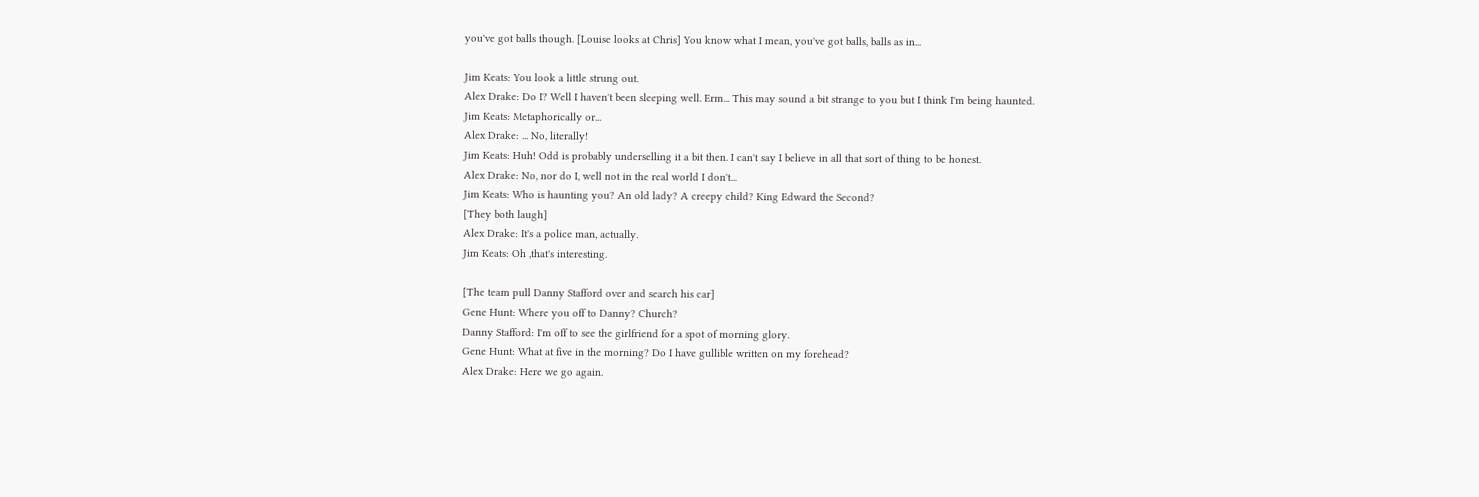you've got balls though. [Louise looks at Chris] You know what I mean, you've got balls, balls as in...

Jim Keats: You look a little strung out.
Alex Drake: Do I? Well I haven't been sleeping well. Erm... This may sound a bit strange to you but I think I'm being haunted.
Jim Keats: Metaphorically or...
Alex Drake: ... No, literally!
Jim Keats: Huh! Odd is probably underselling it a bit then. I can't say I believe in all that sort of thing to be honest.
Alex Drake: No, nor do I, well not in the real world I don't...
Jim Keats: Who is haunting you? An old lady? A creepy child? King Edward the Second?
[They both laugh]
Alex Drake: It's a police man, actually.
Jim Keats: Oh ,that's interesting.

[The team pull Danny Stafford over and search his car]
Gene Hunt: Where you off to Danny? Church?
Danny Stafford: I'm off to see the girlfriend for a spot of morning glory.
Gene Hunt: What at five in the morning? Do I have gullible written on my forehead?
Alex Drake: Here we go again.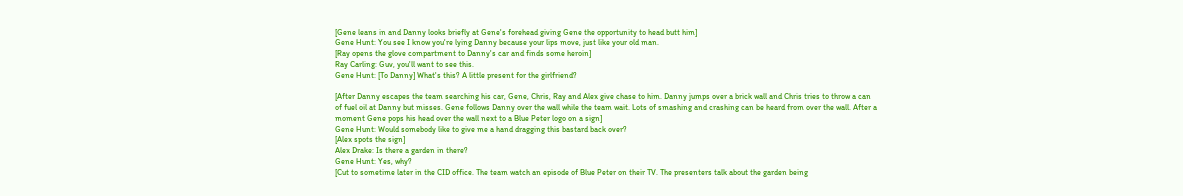[Gene leans in and Danny looks briefly at Gene's forehead giving Gene the opportunity to head butt him]
Gene Hunt: You see I know you're lying Danny because your lips move, just like your old man.
[Ray opens the glove compartment to Danny's car and finds some heroin]
Ray Carling: Guv, you'll want to see this.
Gene Hunt: [To Danny] What's this? A little present for the girlfriend?

[After Danny escapes the team searching his car, Gene, Chris, Ray and Alex give chase to him. Danny jumps over a brick wall and Chris tries to throw a can of fuel oil at Danny but misses. Gene follows Danny over the wall while the team wait. Lots of smashing and crashing can be heard from over the wall. After a moment Gene pops his head over the wall next to a Blue Peter logo on a sign]
Gene Hunt: Would somebody like to give me a hand dragging this bastard back over?
[Alex spots the sign]
Alex Drake: Is there a garden in there?
Gene Hunt: Yes, why?
[Cut to sometime later in the CID office. The team watch an episode of Blue Peter on their TV. The presenters talk about the garden being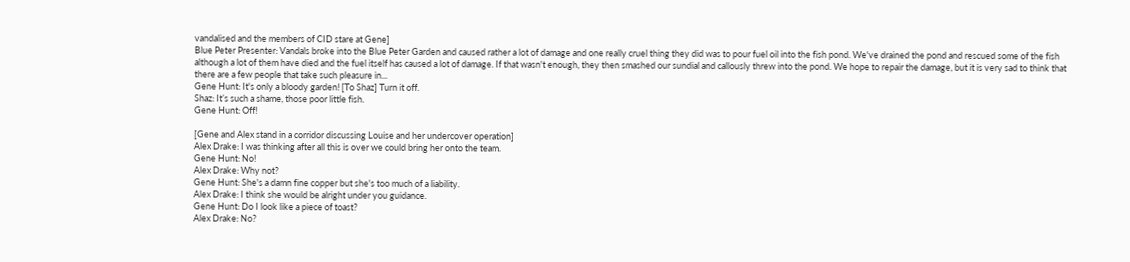vandalised and the members of CID stare at Gene]
Blue Peter Presenter: Vandals broke into the Blue Peter Garden and caused rather a lot of damage and one really cruel thing they did was to pour fuel oil into the fish pond. We've drained the pond and rescued some of the fish although a lot of them have died and the fuel itself has caused a lot of damage. If that wasn't enough, they then smashed our sundial and callously threw into the pond. We hope to repair the damage, but it is very sad to think that there are a few people that take such pleasure in...
Gene Hunt: It's only a bloody garden! [To Shaz] Turn it off.
Shaz: It’s such a shame, those poor little fish.
Gene Hunt: Off!

[Gene and Alex stand in a corridor discussing Louise and her undercover operation]
Alex Drake: I was thinking after all this is over we could bring her onto the team.
Gene Hunt: No!
Alex Drake: Why not?
Gene Hunt: She's a damn fine copper but she's too much of a liability.
Alex Drake: I think she would be alright under you guidance.
Gene Hunt: Do I look like a piece of toast?
Alex Drake: No?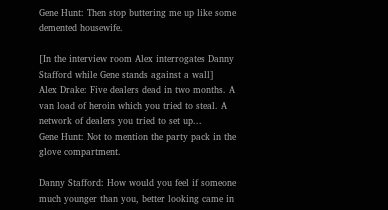Gene Hunt: Then stop buttering me up like some demented housewife.

[In the interview room Alex interrogates Danny Stafford while Gene stands against a wall]
Alex Drake: Five dealers dead in two months. A van load of heroin which you tried to steal. A network of dealers you tried to set up...
Gene Hunt: Not to mention the party pack in the glove compartment.

Danny Stafford: How would you feel if someone much younger than you, better looking came in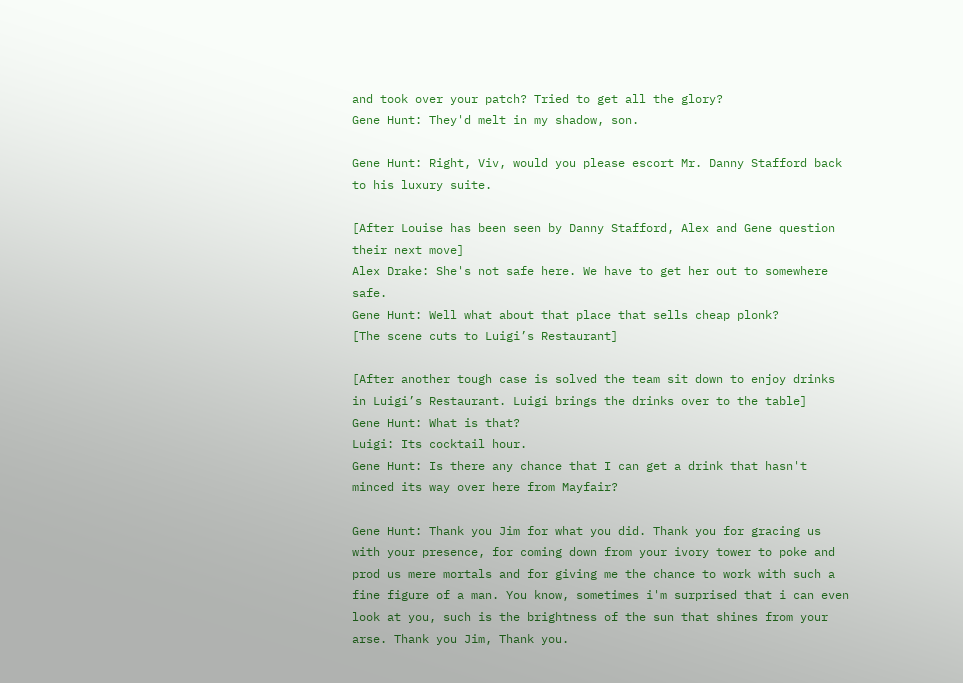and took over your patch? Tried to get all the glory?
Gene Hunt: They'd melt in my shadow, son.

Gene Hunt: Right, Viv, would you please escort Mr. Danny Stafford back to his luxury suite.

[After Louise has been seen by Danny Stafford, Alex and Gene question their next move]
Alex Drake: She's not safe here. We have to get her out to somewhere safe.
Gene Hunt: Well what about that place that sells cheap plonk?
[The scene cuts to Luigi’s Restaurant]

[After another tough case is solved the team sit down to enjoy drinks in Luigi’s Restaurant. Luigi brings the drinks over to the table]
Gene Hunt: What is that?
Luigi: Its cocktail hour.
Gene Hunt: Is there any chance that I can get a drink that hasn't minced its way over here from Mayfair?

Gene Hunt: Thank you Jim for what you did. Thank you for gracing us with your presence, for coming down from your ivory tower to poke and prod us mere mortals and for giving me the chance to work with such a fine figure of a man. You know, sometimes i'm surprised that i can even look at you, such is the brightness of the sun that shines from your arse. Thank you Jim, Thank you.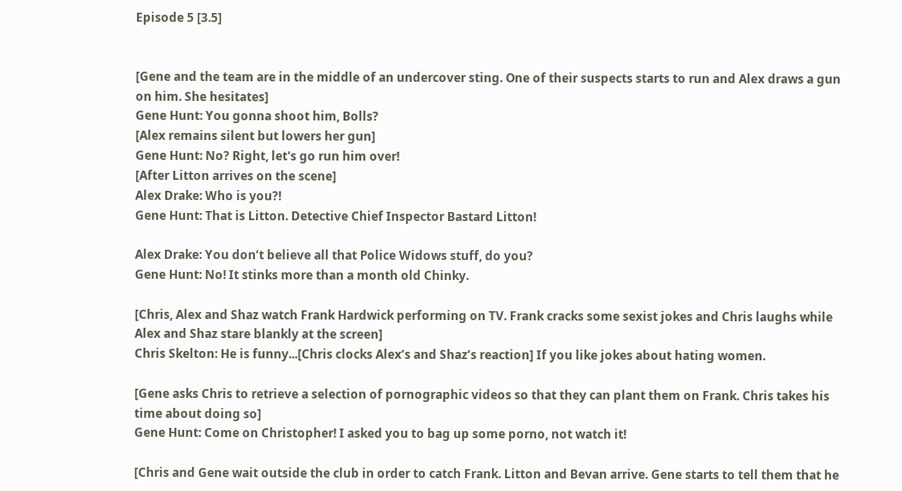Episode 5 [3.5]


[Gene and the team are in the middle of an undercover sting. One of their suspects starts to run and Alex draws a gun on him. She hesitates]
Gene Hunt: You gonna shoot him, Bolls?
[Alex remains silent but lowers her gun]
Gene Hunt: No? Right, let's go run him over!
[After Litton arrives on the scene]
Alex Drake: Who is you?!
Gene Hunt: That is Litton. Detective Chief Inspector Bastard Litton!

Alex Drake: You don’t believe all that Police Widows stuff, do you?
Gene Hunt: No! It stinks more than a month old Chinky.

[Chris, Alex and Shaz watch Frank Hardwick performing on TV. Frank cracks some sexist jokes and Chris laughs while Alex and Shaz stare blankly at the screen]
Chris Skelton: He is funny...[Chris clocks Alex’s and Shaz’s reaction] If you like jokes about hating women.

[Gene asks Chris to retrieve a selection of pornographic videos so that they can plant them on Frank. Chris takes his time about doing so]
Gene Hunt: Come on Christopher! I asked you to bag up some porno, not watch it!

[Chris and Gene wait outside the club in order to catch Frank. Litton and Bevan arrive. Gene starts to tell them that he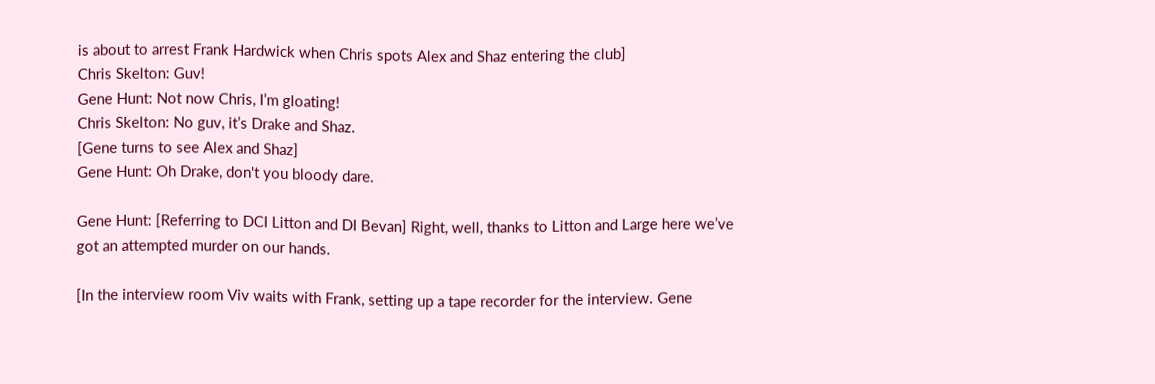is about to arrest Frank Hardwick when Chris spots Alex and Shaz entering the club]
Chris Skelton: Guv!
Gene Hunt: Not now Chris, I’m gloating!
Chris Skelton: No guv, it’s Drake and Shaz.
[Gene turns to see Alex and Shaz]
Gene Hunt: Oh Drake, don't you bloody dare.

Gene Hunt: [Referring to DCI Litton and DI Bevan] Right, well, thanks to Litton and Large here we’ve got an attempted murder on our hands.

[In the interview room Viv waits with Frank, setting up a tape recorder for the interview. Gene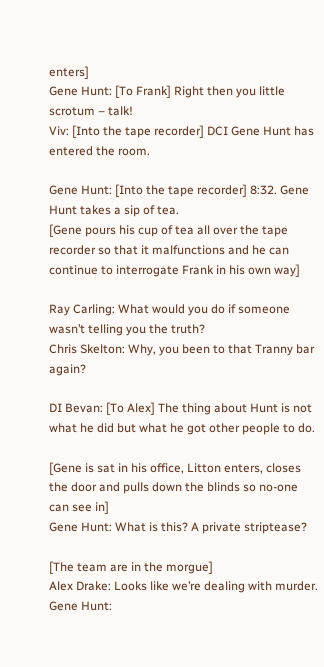enters]
Gene Hunt: [To Frank] Right then you little scrotum – talk!
Viv: [Into the tape recorder] DCI Gene Hunt has entered the room.

Gene Hunt: [Into the tape recorder] 8:32. Gene Hunt takes a sip of tea.
[Gene pours his cup of tea all over the tape recorder so that it malfunctions and he can continue to interrogate Frank in his own way]

Ray Carling: What would you do if someone wasn’t telling you the truth?
Chris Skelton: Why, you been to that Tranny bar again?

DI Bevan: [To Alex] The thing about Hunt is not what he did but what he got other people to do.

[Gene is sat in his office, Litton enters, closes the door and pulls down the blinds so no-one can see in]
Gene Hunt: What is this? A private striptease?

[The team are in the morgue]
Alex Drake: Looks like we’re dealing with murder.
Gene Hunt: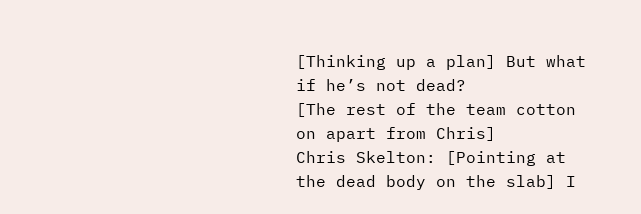[Thinking up a plan] But what if he’s not dead?
[The rest of the team cotton on apart from Chris]
Chris Skelton: [Pointing at the dead body on the slab] I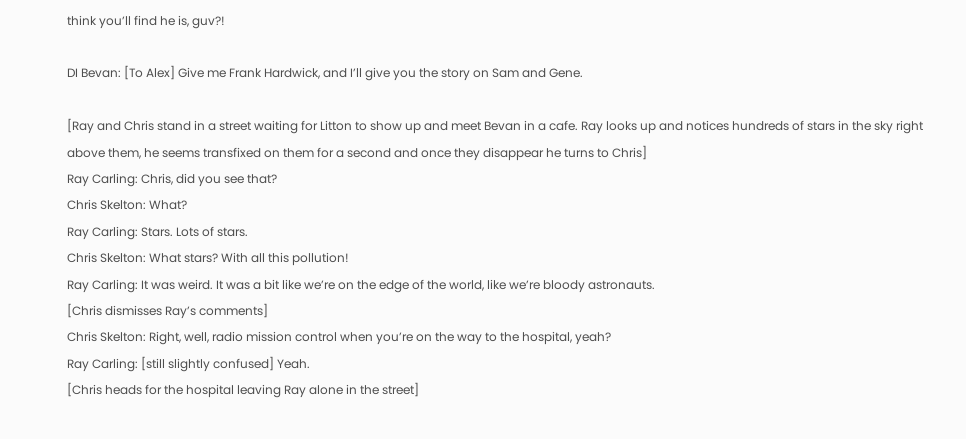think you’ll find he is, guv?!

DI Bevan: [To Alex] Give me Frank Hardwick, and I’ll give you the story on Sam and Gene.

[Ray and Chris stand in a street waiting for Litton to show up and meet Bevan in a cafe. Ray looks up and notices hundreds of stars in the sky right above them, he seems transfixed on them for a second and once they disappear he turns to Chris]
Ray Carling: Chris, did you see that?
Chris Skelton: What?
Ray Carling: Stars. Lots of stars.
Chris Skelton: What stars? With all this pollution!
Ray Carling: It was weird. It was a bit like we’re on the edge of the world, like we’re bloody astronauts.
[Chris dismisses Ray’s comments]
Chris Skelton: Right, well, radio mission control when you’re on the way to the hospital, yeah?
Ray Carling: [still slightly confused] Yeah.
[Chris heads for the hospital leaving Ray alone in the street]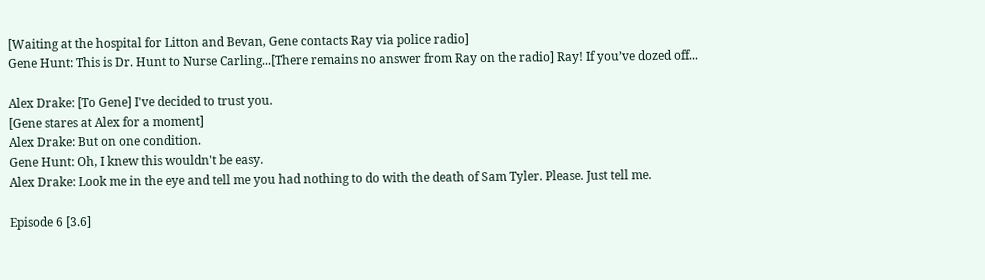[Waiting at the hospital for Litton and Bevan, Gene contacts Ray via police radio]
Gene Hunt: This is Dr. Hunt to Nurse Carling...[There remains no answer from Ray on the radio] Ray! If you’ve dozed off...

Alex Drake: [To Gene] I've decided to trust you.
[Gene stares at Alex for a moment]
Alex Drake: But on one condition.
Gene Hunt: Oh, I knew this wouldn't be easy.
Alex Drake: Look me in the eye and tell me you had nothing to do with the death of Sam Tyler. Please. Just tell me.

Episode 6 [3.6]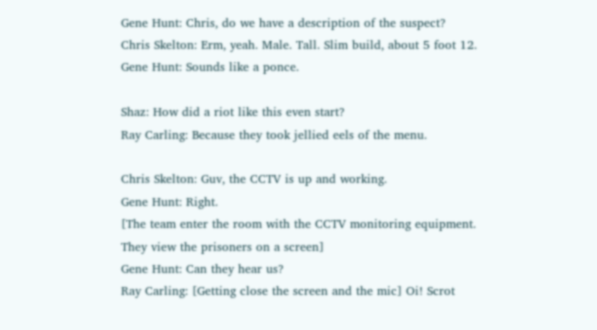Gene Hunt: Chris, do we have a description of the suspect?
Chris Skelton: Erm, yeah. Male. Tall. Slim build, about 5 foot 12.
Gene Hunt: Sounds like a ponce.

Shaz: How did a riot like this even start?
Ray Carling: Because they took jellied eels of the menu.

Chris Skelton: Guv, the CCTV is up and working.
Gene Hunt: Right.
[The team enter the room with the CCTV monitoring equipment. They view the prisoners on a screen]
Gene Hunt: Can they hear us?
Ray Carling: [Getting close the screen and the mic] Oi! Scrot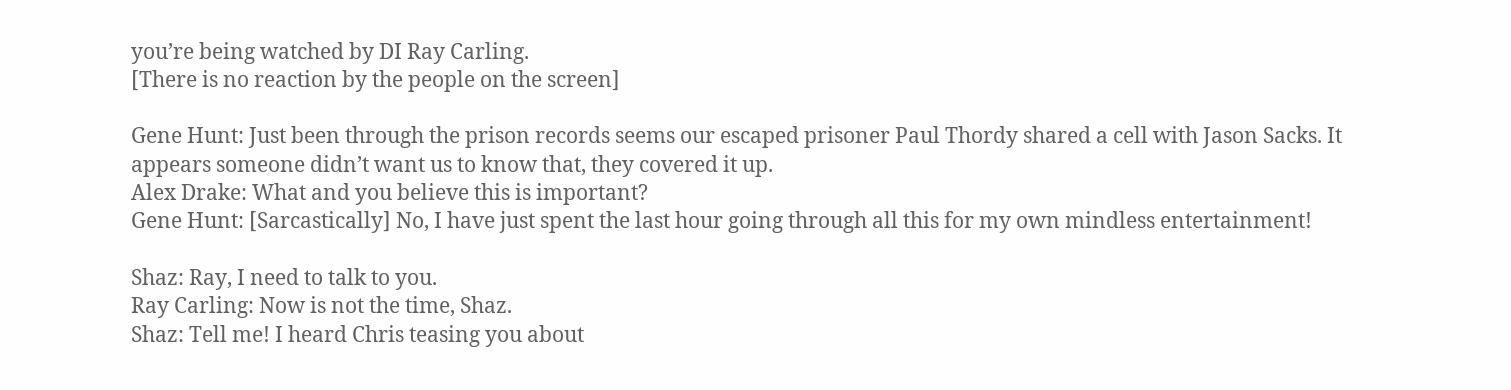you’re being watched by DI Ray Carling.
[There is no reaction by the people on the screen]

Gene Hunt: Just been through the prison records seems our escaped prisoner Paul Thordy shared a cell with Jason Sacks. It appears someone didn’t want us to know that, they covered it up.
Alex Drake: What and you believe this is important?
Gene Hunt: [Sarcastically] No, I have just spent the last hour going through all this for my own mindless entertainment!

Shaz: Ray, I need to talk to you.
Ray Carling: Now is not the time, Shaz.
Shaz: Tell me! I heard Chris teasing you about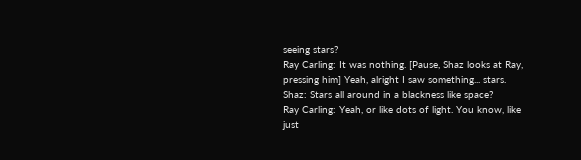seeing stars?
Ray Carling: It was nothing. [Pause, Shaz looks at Ray, pressing him] Yeah, alright I saw something... stars.
Shaz: Stars all around in a blackness like space?
Ray Carling: Yeah, or like dots of light. You know, like just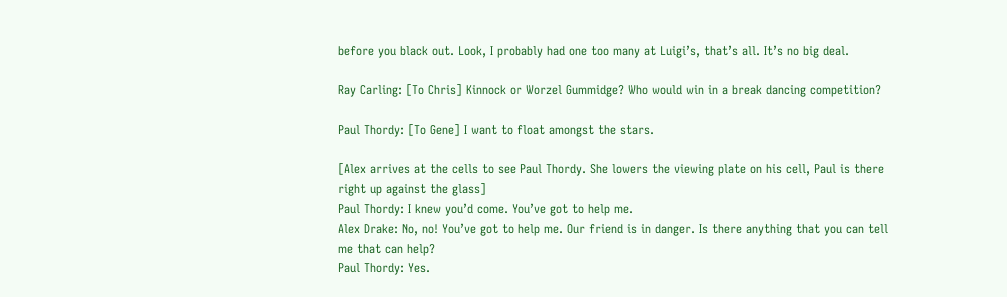before you black out. Look, I probably had one too many at Luigi’s, that’s all. It’s no big deal.

Ray Carling: [To Chris] Kinnock or Worzel Gummidge? Who would win in a break dancing competition?

Paul Thordy: [To Gene] I want to float amongst the stars.

[Alex arrives at the cells to see Paul Thordy. She lowers the viewing plate on his cell, Paul is there right up against the glass]
Paul Thordy: I knew you’d come. You’ve got to help me.
Alex Drake: No, no! You’ve got to help me. Our friend is in danger. Is there anything that you can tell me that can help?
Paul Thordy: Yes.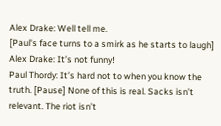Alex Drake: Well tell me.
[Paul's face turns to a smirk as he starts to laugh]
Alex Drake: It’s not funny!
Paul Thordy: It’s hard not to when you know the truth. [Pause] None of this is real. Sacks isn’t relevant. The riot isn’t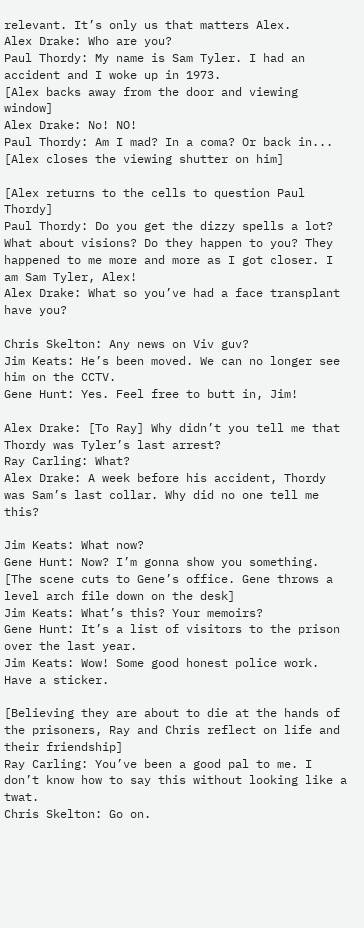relevant. It’s only us that matters Alex.
Alex Drake: Who are you?
Paul Thordy: My name is Sam Tyler. I had an accident and I woke up in 1973.
[Alex backs away from the door and viewing window]
Alex Drake: No! NO!
Paul Thordy: Am I mad? In a coma? Or back in... [Alex closes the viewing shutter on him]

[Alex returns to the cells to question Paul Thordy]
Paul Thordy: Do you get the dizzy spells a lot? What about visions? Do they happen to you? They happened to me more and more as I got closer. I am Sam Tyler, Alex!
Alex Drake: What so you’ve had a face transplant have you?

Chris Skelton: Any news on Viv guv?
Jim Keats: He’s been moved. We can no longer see him on the CCTV.
Gene Hunt: Yes. Feel free to butt in, Jim!

Alex Drake: [To Ray] Why didn’t you tell me that Thordy was Tyler’s last arrest?
Ray Carling: What?
Alex Drake: A week before his accident, Thordy was Sam’s last collar. Why did no one tell me this?

Jim Keats: What now?
Gene Hunt: Now? I’m gonna show you something.
[The scene cuts to Gene’s office. Gene throws a level arch file down on the desk]
Jim Keats: What’s this? Your memoirs?
Gene Hunt: It’s a list of visitors to the prison over the last year.
Jim Keats: Wow! Some good honest police work. Have a sticker.

[Believing they are about to die at the hands of the prisoners, Ray and Chris reflect on life and their friendship]
Ray Carling: You’ve been a good pal to me. I don’t know how to say this without looking like a twat.
Chris Skelton: Go on.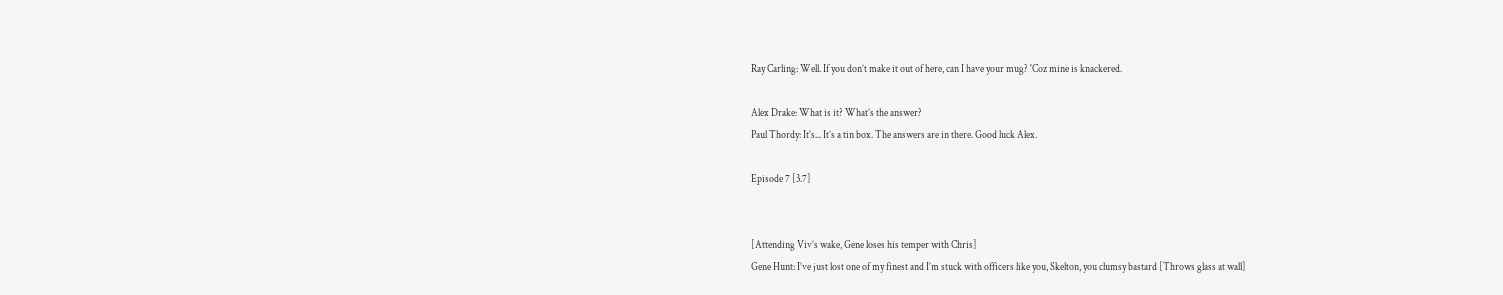Ray Carling: Well. If you don’t make it out of here, can I have your mug? 'Coz mine is knackered.

Alex Drake: What is it? What’s the answer?
Paul Thordy: It’s... It’s a tin box. The answers are in there. Good luck Alex.

Episode 7 [3.7]


[Attending Viv’s wake, Gene loses his temper with Chris]
Gene Hunt: I’ve just lost one of my finest and I’m stuck with officers like you, Skelton, you clumsy bastard [Throws glass at wall]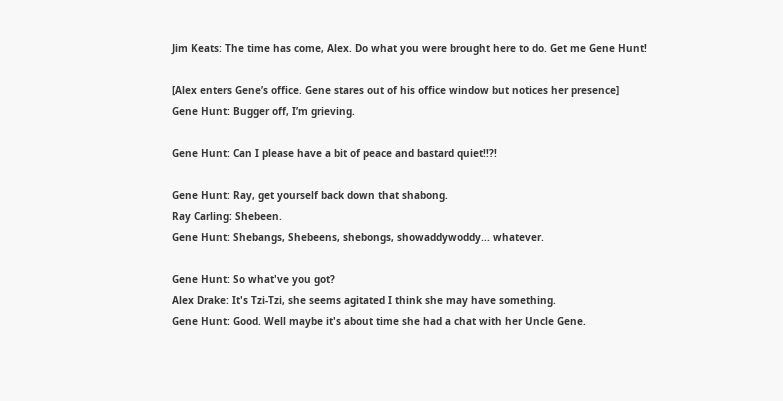Jim Keats: The time has come, Alex. Do what you were brought here to do. Get me Gene Hunt!

[Alex enters Gene’s office. Gene stares out of his office window but notices her presence]
Gene Hunt: Bugger off, I’m grieving.

Gene Hunt: Can I please have a bit of peace and bastard quiet!!?!

Gene Hunt: Ray, get yourself back down that shabong.
Ray Carling: Shebeen.
Gene Hunt: Shebangs, Shebeens, shebongs, showaddywoddy... whatever.

Gene Hunt: So what've you got?
Alex Drake: It's Tzi-Tzi, she seems agitated I think she may have something.
Gene Hunt: Good. Well maybe it's about time she had a chat with her Uncle Gene.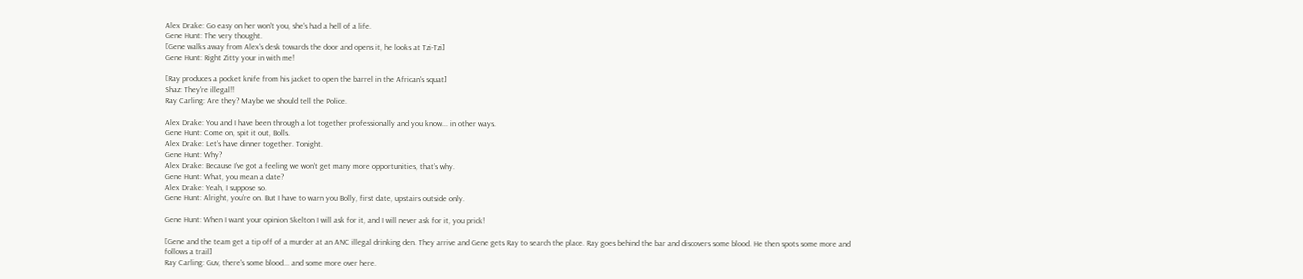Alex Drake: Go easy on her won't you, she's had a hell of a life.
Gene Hunt: The very thought.
[Gene walks away from Alex's desk towards the door and opens it, he looks at Tzi-Tzi]
Gene Hunt: Right Zitty your in with me!

[Ray produces a pocket knife from his jacket to open the barrel in the African's squat]
Shaz: They're illegal!!
Ray Carling: Are they? Maybe we should tell the Police.

Alex Drake: You and I have been through a lot together professionally and you know... in other ways.
Gene Hunt: Come on, spit it out, Bolls.
Alex Drake: Let’s have dinner together. Tonight.
Gene Hunt: Why?
Alex Drake: Because I’ve got a feeling we won’t get many more opportunities, that’s why.
Gene Hunt: What, you mean a date?
Alex Drake: Yeah, I suppose so.
Gene Hunt: Alright, you’re on. But I have to warn you Bolly, first date, upstairs outside only.

Gene Hunt: When I want your opinion Skelton I will ask for it, and I will never ask for it, you prick!

[Gene and the team get a tip off of a murder at an ANC illegal drinking den. They arrive and Gene gets Ray to search the place. Ray goes behind the bar and discovers some blood. He then spots some more and follows a trail]
Ray Carling: Guv, there's some blood... and some more over here.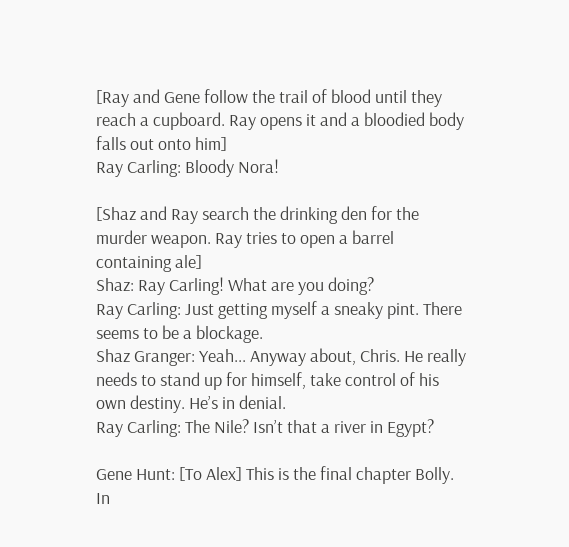[Ray and Gene follow the trail of blood until they reach a cupboard. Ray opens it and a bloodied body falls out onto him]
Ray Carling: Bloody Nora!

[Shaz and Ray search the drinking den for the murder weapon. Ray tries to open a barrel containing ale]
Shaz: Ray Carling! What are you doing?
Ray Carling: Just getting myself a sneaky pint. There seems to be a blockage.
Shaz Granger: Yeah... Anyway about, Chris. He really needs to stand up for himself, take control of his own destiny. He’s in denial.
Ray Carling: The Nile? Isn’t that a river in Egypt?

Gene Hunt: [To Alex] This is the final chapter Bolly. In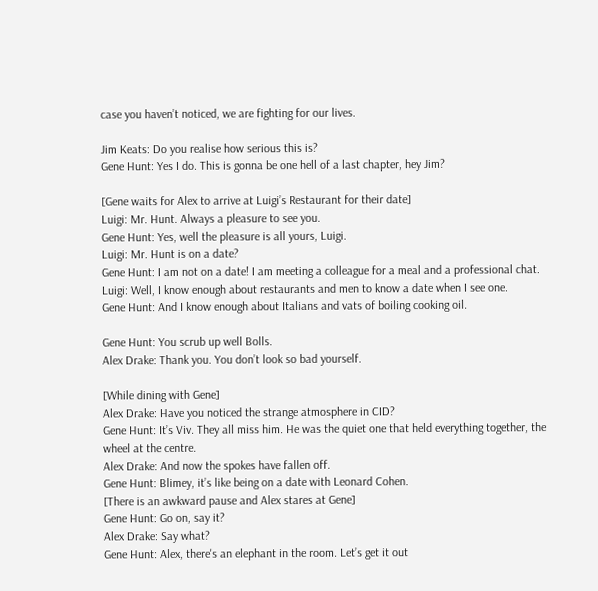case you haven’t noticed, we are fighting for our lives.

Jim Keats: Do you realise how serious this is?
Gene Hunt: Yes I do. This is gonna be one hell of a last chapter, hey Jim?

[Gene waits for Alex to arrive at Luigi’s Restaurant for their date]
Luigi: Mr. Hunt. Always a pleasure to see you.
Gene Hunt: Yes, well the pleasure is all yours, Luigi.
Luigi: Mr. Hunt is on a date?
Gene Hunt: I am not on a date! I am meeting a colleague for a meal and a professional chat.
Luigi: Well, I know enough about restaurants and men to know a date when I see one.
Gene Hunt: And I know enough about Italians and vats of boiling cooking oil.

Gene Hunt: You scrub up well Bolls.
Alex Drake: Thank you. You don’t look so bad yourself.

[While dining with Gene]
Alex Drake: Have you noticed the strange atmosphere in CID?
Gene Hunt: It’s Viv. They all miss him. He was the quiet one that held everything together, the wheel at the centre.
Alex Drake: And now the spokes have fallen off.
Gene Hunt: Blimey, it’s like being on a date with Leonard Cohen.
[There is an awkward pause and Alex stares at Gene]
Gene Hunt: Go on, say it?
Alex Drake: Say what?
Gene Hunt: Alex, there's an elephant in the room. Let’s get it out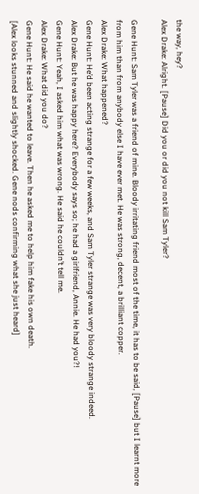the way, hey?
Alex Drake: Alright. [Pause] Did you or did you not kill Sam Tyler?

Gene Hunt: Sam Tyler was a friend of mine. Bloody irritating friend most of the time, it has to be said, [Pause] but I learnt more from him than from anybody else I have ever met. He was strong, decent, a brilliant copper.
Alex Drake: What happened?
Gene Hunt: He’d been acting strange for a few weeks, and Sam Tyler strange was very bloody strange indeed.
Alex Drake: But he was happy here? Everybody says so; he had a girlfriend, Annie. He had you?!
Gene Hunt: Yeah, I asked him what was wrong. He said he couldn’t tell me.
Alex Drake: What did you do?
Gene Hunt: He said he wanted to leave. Then he asked me to help him fake his own death.
[Alex looks stunned and slightly shocked. Gene nods confirming what she just heard]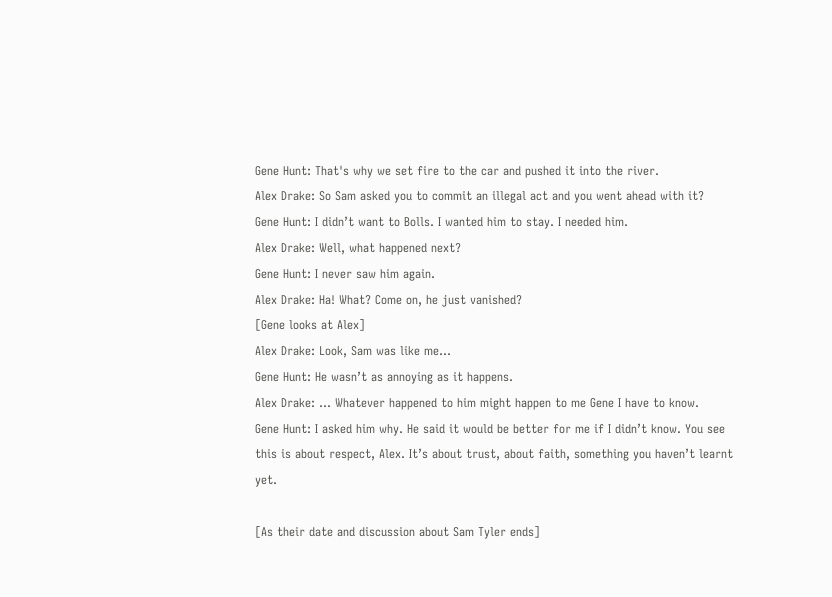Gene Hunt: That's why we set fire to the car and pushed it into the river.
Alex Drake: So Sam asked you to commit an illegal act and you went ahead with it?
Gene Hunt: I didn’t want to Bolls. I wanted him to stay. I needed him.
Alex Drake: Well, what happened next?
Gene Hunt: I never saw him again.
Alex Drake: Ha! What? Come on, he just vanished?
[Gene looks at Alex]
Alex Drake: Look, Sam was like me...
Gene Hunt: He wasn’t as annoying as it happens.
Alex Drake: ... Whatever happened to him might happen to me Gene I have to know.
Gene Hunt: I asked him why. He said it would be better for me if I didn’t know. You see this is about respect, Alex. It’s about trust, about faith, something you haven’t learnt yet.

[As their date and discussion about Sam Tyler ends]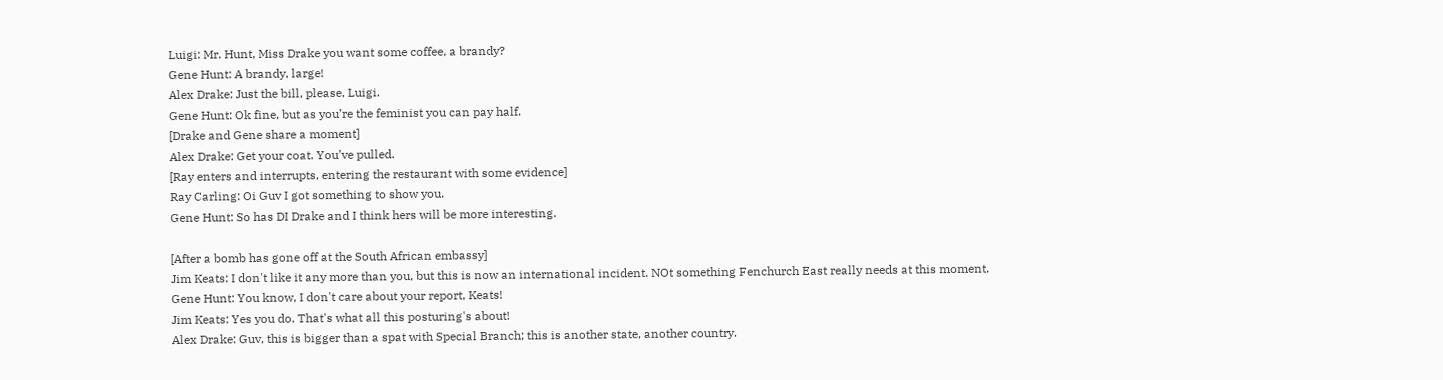Luigi: Mr. Hunt, Miss Drake you want some coffee, a brandy?
Gene Hunt: A brandy, large!
Alex Drake: Just the bill, please, Luigi.
Gene Hunt: Ok fine, but as you’re the feminist you can pay half.
[Drake and Gene share a moment]
Alex Drake: Get your coat. You’ve pulled.
[Ray enters and interrupts, entering the restaurant with some evidence]
Ray Carling: Oi Guv I got something to show you.
Gene Hunt: So has DI Drake and I think hers will be more interesting.

[After a bomb has gone off at the South African embassy]
Jim Keats: I don't like it any more than you, but this is now an international incident. NOt something Fenchurch East really needs at this moment.
Gene Hunt: You know, I don't care about your report, Keats!
Jim Keats: Yes you do. That's what all this posturing's about!
Alex Drake: Guv, this is bigger than a spat with Special Branch; this is another state, another country.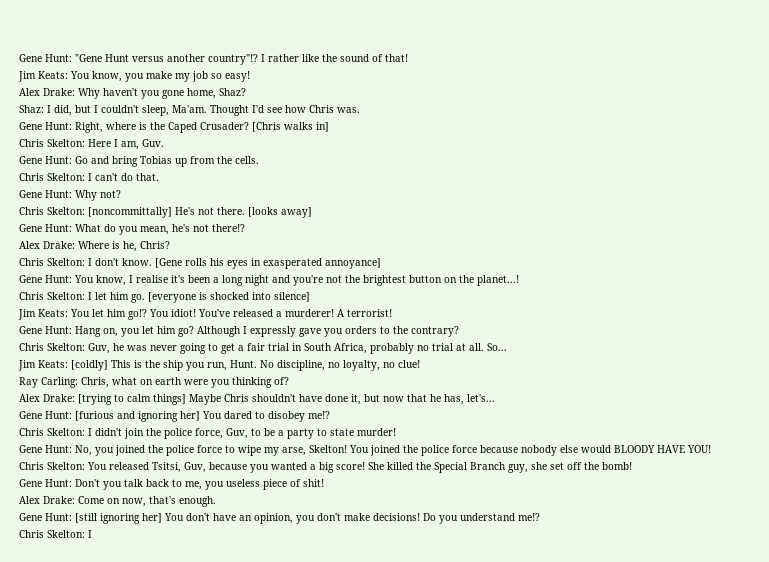Gene Hunt: "Gene Hunt versus another country"!? I rather like the sound of that!
Jim Keats: You know, you make my job so easy!
Alex Drake: Why haven't you gone home, Shaz?
Shaz: I did, but I couldn't sleep, Ma'am. Thought I'd see how Chris was.
Gene Hunt: Right, where is the Caped Crusader? [Chris walks in]
Chris Skelton: Here I am, Guv.
Gene Hunt: Go and bring Tobias up from the cells.
Chris Skelton: I can't do that.
Gene Hunt: Why not?
Chris Skelton: [noncommittally] He's not there. [looks away]
Gene Hunt: What do you mean, he's not there!?
Alex Drake: Where is he, Chris?
Chris Skelton: I don't know. [Gene rolls his eyes in exasperated annoyance]
Gene Hunt: You know, I realise it's been a long night and you're not the brightest button on the planet...!
Chris Skelton: I let him go. [everyone is shocked into silence]
Jim Keats: You let him go!? You idiot! You've released a murderer! A terrorist!
Gene Hunt: Hang on, you let him go? Although I expressly gave you orders to the contrary?
Chris Skelton: Guv, he was never going to get a fair trial in South Africa, probably no trial at all. So...
Jim Keats: [coldly] This is the ship you run, Hunt. No discipline, no loyalty, no clue!
Ray Carling: Chris, what on earth were you thinking of?
Alex Drake: [trying to calm things] Maybe Chris shouldn't have done it, but now that he has, let's...
Gene Hunt: [furious and ignoring her] You dared to disobey me!?
Chris Skelton: I didn't join the police force, Guv, to be a party to state murder!
Gene Hunt: No, you joined the police force to wipe my arse, Skelton! You joined the police force because nobody else would BLOODY HAVE YOU!
Chris Skelton: You released Tsitsi, Guv, because you wanted a big score! She killed the Special Branch guy, she set off the bomb!
Gene Hunt: Don't you talk back to me, you useless piece of shit!
Alex Drake: Come on now, that's enough.
Gene Hunt: [still ignoring her] You don't have an opinion, you don't make decisions! Do you understand me!?
Chris Skelton: I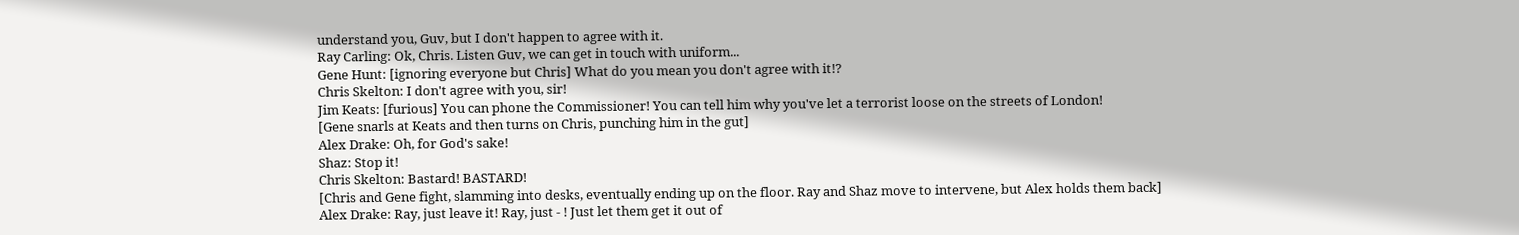understand you, Guv, but I don't happen to agree with it.
Ray Carling: Ok, Chris. Listen Guv, we can get in touch with uniform...
Gene Hunt: [ignoring everyone but Chris] What do you mean you don't agree with it!?
Chris Skelton: I don't agree with you, sir!
Jim Keats: [furious] You can phone the Commissioner! You can tell him why you've let a terrorist loose on the streets of London!
[Gene snarls at Keats and then turns on Chris, punching him in the gut]
Alex Drake: Oh, for God's sake!
Shaz: Stop it!
Chris Skelton: Bastard! BASTARD!
[Chris and Gene fight, slamming into desks, eventually ending up on the floor. Ray and Shaz move to intervene, but Alex holds them back]
Alex Drake: Ray, just leave it! Ray, just - ! Just let them get it out of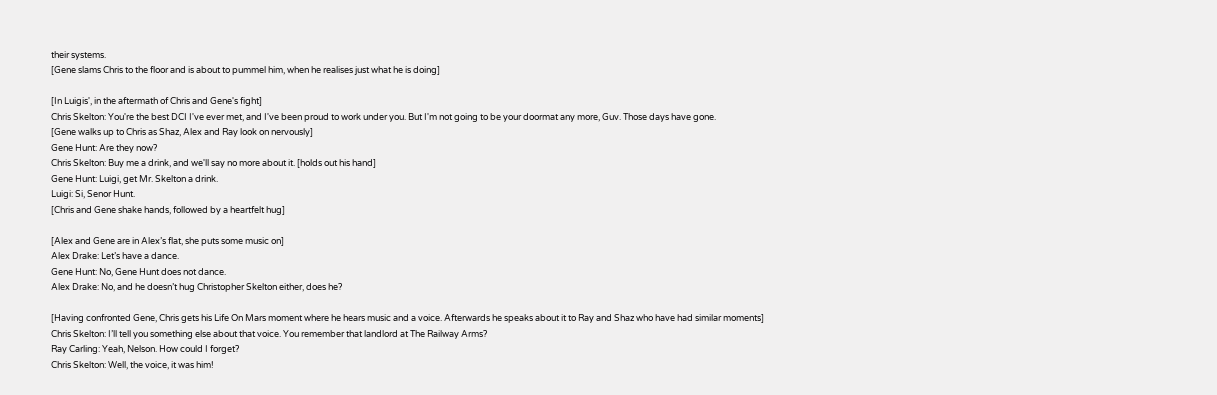their systems.
[Gene slams Chris to the floor and is about to pummel him, when he realises just what he is doing]

[In Luigis', in the aftermath of Chris and Gene's fight]
Chris Skelton: You're the best DCI I've ever met, and I've been proud to work under you. But I'm not going to be your doormat any more, Guv. Those days have gone.
[Gene walks up to Chris as Shaz, Alex and Ray look on nervously]
Gene Hunt: Are they now?
Chris Skelton: Buy me a drink, and we'll say no more about it. [holds out his hand]
Gene Hunt: Luigi, get Mr. Skelton a drink.
Luigi: Si, Senor Hunt.
[Chris and Gene shake hands, followed by a heartfelt hug]

[Alex and Gene are in Alex’s flat, she puts some music on]
Alex Drake: Let’s have a dance.
Gene Hunt: No, Gene Hunt does not dance.
Alex Drake: No, and he doesn’t hug Christopher Skelton either, does he?

[Having confronted Gene, Chris gets his Life On Mars moment where he hears music and a voice. Afterwards he speaks about it to Ray and Shaz who have had similar moments]
Chris Skelton: I’ll tell you something else about that voice. You remember that landlord at The Railway Arms?
Ray Carling: Yeah, Nelson. How could I forget?
Chris Skelton: Well, the voice, it was him!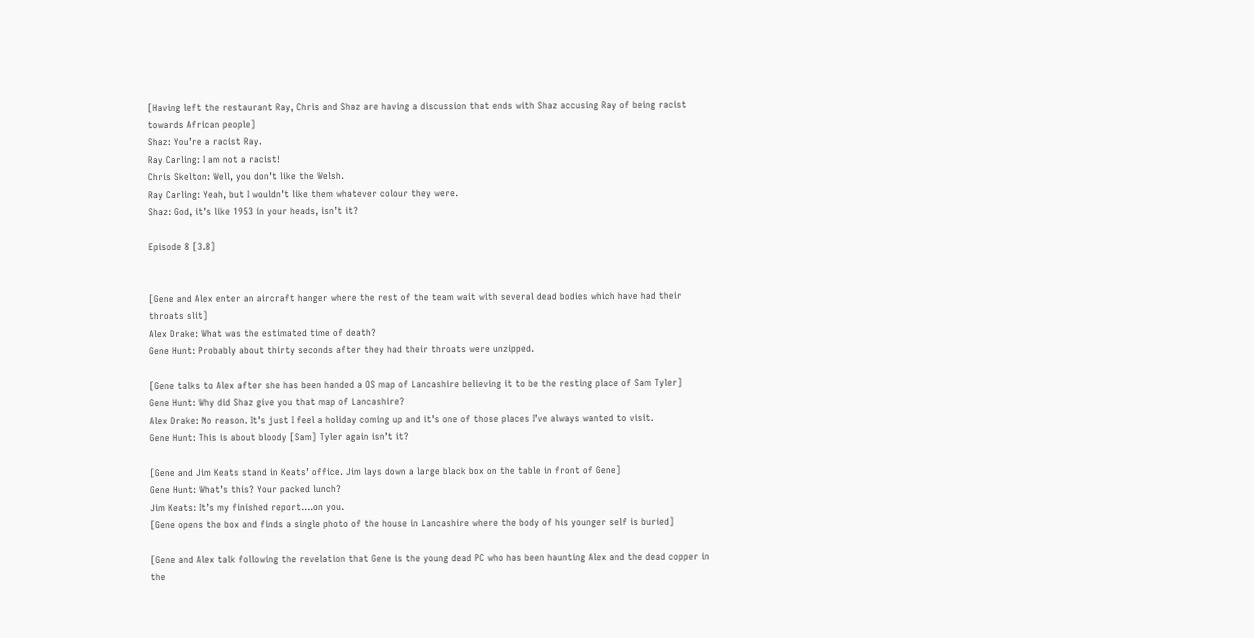[Having left the restaurant Ray, Chris and Shaz are having a discussion that ends with Shaz accusing Ray of being racist towards African people]
Shaz: You’re a racist Ray.
Ray Carling: I am not a racist!
Chris Skelton: Well, you don’t like the Welsh.
Ray Carling: Yeah, but I wouldn’t like them whatever colour they were.
Shaz: God, it’s like 1953 in your heads, isn’t it?

Episode 8 [3.8]


[Gene and Alex enter an aircraft hanger where the rest of the team wait with several dead bodies which have had their throats slit]
Alex Drake: What was the estimated time of death?
Gene Hunt: Probably about thirty seconds after they had their throats were unzipped.

[Gene talks to Alex after she has been handed a OS map of Lancashire believing it to be the resting place of Sam Tyler]
Gene Hunt: Why did Shaz give you that map of Lancashire?
Alex Drake: No reason. It’s just I feel a holiday coming up and it’s one of those places I’ve always wanted to visit.
Gene Hunt: This is about bloody [Sam] Tyler again isn’t it?

[Gene and Jim Keats stand in Keats’ office. Jim lays down a large black box on the table in front of Gene]
Gene Hunt: What’s this? Your packed lunch?
Jim Keats: It’s my finished report....on you.
[Gene opens the box and finds a single photo of the house in Lancashire where the body of his younger self is buried]

[Gene and Alex talk following the revelation that Gene is the young dead PC who has been haunting Alex and the dead copper in the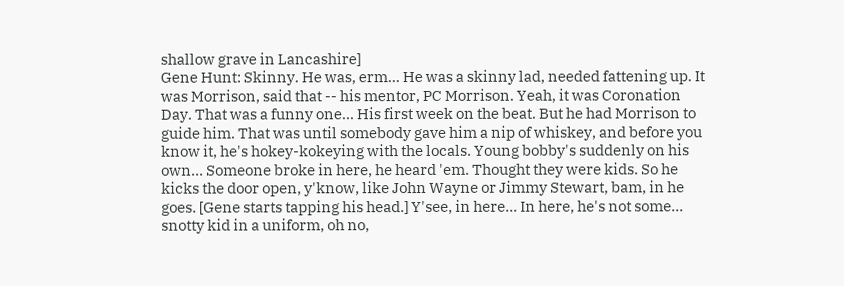shallow grave in Lancashire]
Gene Hunt: Skinny. He was, erm... He was a skinny lad, needed fattening up. It was Morrison, said that -- his mentor, PC Morrison. Yeah, it was Coronation Day. That was a funny one... His first week on the beat. But he had Morrison to guide him. That was until somebody gave him a nip of whiskey, and before you know it, he's hokey-kokeying with the locals. Young bobby's suddenly on his own... Someone broke in here, he heard 'em. Thought they were kids. So he kicks the door open, y'know, like John Wayne or Jimmy Stewart, bam, in he goes. [Gene starts tapping his head.] Y'see, in here... In here, he's not some... snotty kid in a uniform, oh no,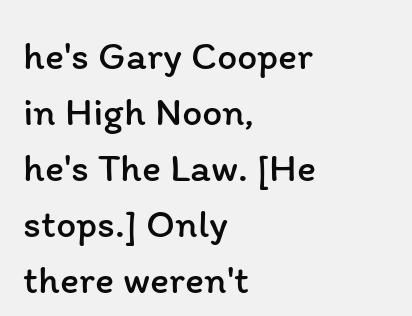he's Gary Cooper in High Noon, he's The Law. [He stops.] Only there weren't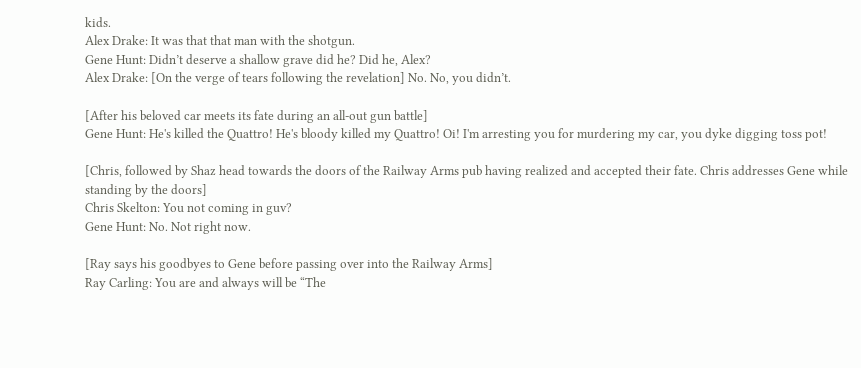kids.
Alex Drake: It was that that man with the shotgun.
Gene Hunt: Didn’t deserve a shallow grave did he? Did he, Alex?
Alex Drake: [On the verge of tears following the revelation] No. No, you didn’t.

[After his beloved car meets its fate during an all-out gun battle]
Gene Hunt: He's killed the Quattro! He's bloody killed my Quattro! Oi! I'm arresting you for murdering my car, you dyke digging toss pot!

[Chris, followed by Shaz head towards the doors of the Railway Arms pub having realized and accepted their fate. Chris addresses Gene while standing by the doors]
Chris Skelton: You not coming in guv?
Gene Hunt: No. Not right now.

[Ray says his goodbyes to Gene before passing over into the Railway Arms]
Ray Carling: You are and always will be “The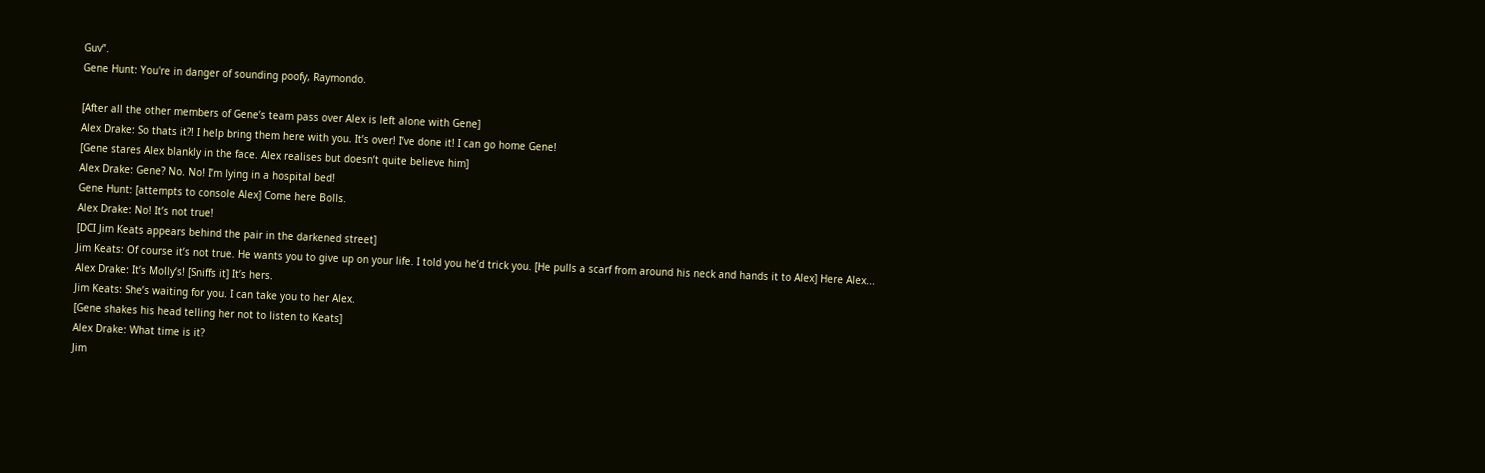Guv”.
Gene Hunt: You're in danger of sounding poofy, Raymondo.

[After all the other members of Gene’s team pass over Alex is left alone with Gene]
Alex Drake: So thats it?! I help bring them here with you. It’s over! I’ve done it! I can go home Gene!
[Gene stares Alex blankly in the face. Alex realises but doesn’t quite believe him]
Alex Drake: Gene? No. No! I’m lying in a hospital bed!
Gene Hunt: [attempts to console Alex] Come here Bolls.
Alex Drake: No! It’s not true!
[DCI Jim Keats appears behind the pair in the darkened street]
Jim Keats: Of course it’s not true. He wants you to give up on your life. I told you he’d trick you. [He pulls a scarf from around his neck and hands it to Alex] Here Alex...
Alex Drake: It’s Molly’s! [Sniffs it] It’s hers.
Jim Keats: She’s waiting for you. I can take you to her Alex.
[Gene shakes his head telling her not to listen to Keats]
Alex Drake: What time is it?
Jim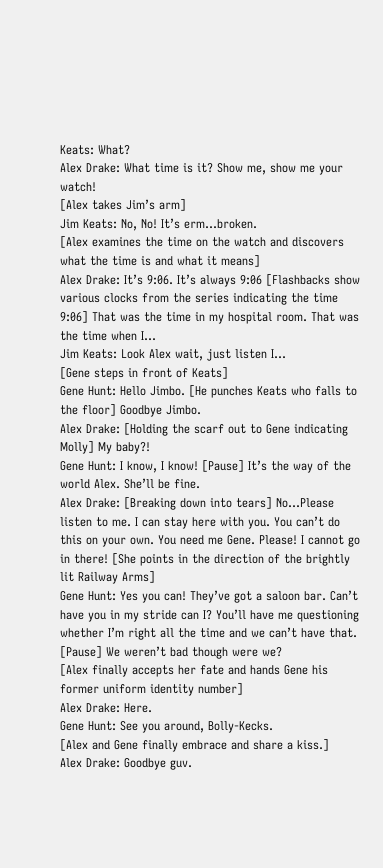Keats: What?
Alex Drake: What time is it? Show me, show me your watch!
[Alex takes Jim’s arm]
Jim Keats: No, No! It’s erm...broken.
[Alex examines the time on the watch and discovers what the time is and what it means]
Alex Drake: It’s 9:06. It’s always 9:06 [Flashbacks show various clocks from the series indicating the time 9:06] That was the time in my hospital room. That was the time when I...
Jim Keats: Look Alex wait, just listen I...
[Gene steps in front of Keats]
Gene Hunt: Hello Jimbo. [He punches Keats who falls to the floor] Goodbye Jimbo.
Alex Drake: [Holding the scarf out to Gene indicating Molly] My baby?!
Gene Hunt: I know, I know! [Pause] It’s the way of the world Alex. She’ll be fine.
Alex Drake: [Breaking down into tears] No...Please listen to me. I can stay here with you. You can’t do this on your own. You need me Gene. Please! I cannot go in there! [She points in the direction of the brightly lit Railway Arms]
Gene Hunt: Yes you can! They’ve got a saloon bar. Can’t have you in my stride can I? You’ll have me questioning whether I’m right all the time and we can’t have that. [Pause] We weren’t bad though were we?
[Alex finally accepts her fate and hands Gene his former uniform identity number]
Alex Drake: Here.
Gene Hunt: See you around, Bolly-Kecks.
[Alex and Gene finally embrace and share a kiss.]
Alex Drake: Goodbye guv.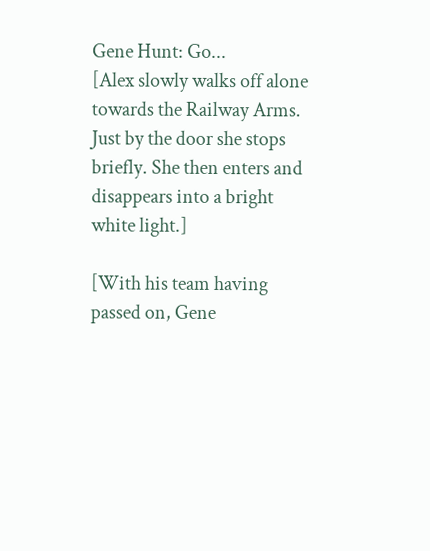Gene Hunt: Go...
[Alex slowly walks off alone towards the Railway Arms. Just by the door she stops briefly. She then enters and disappears into a bright white light.]

[With his team having passed on, Gene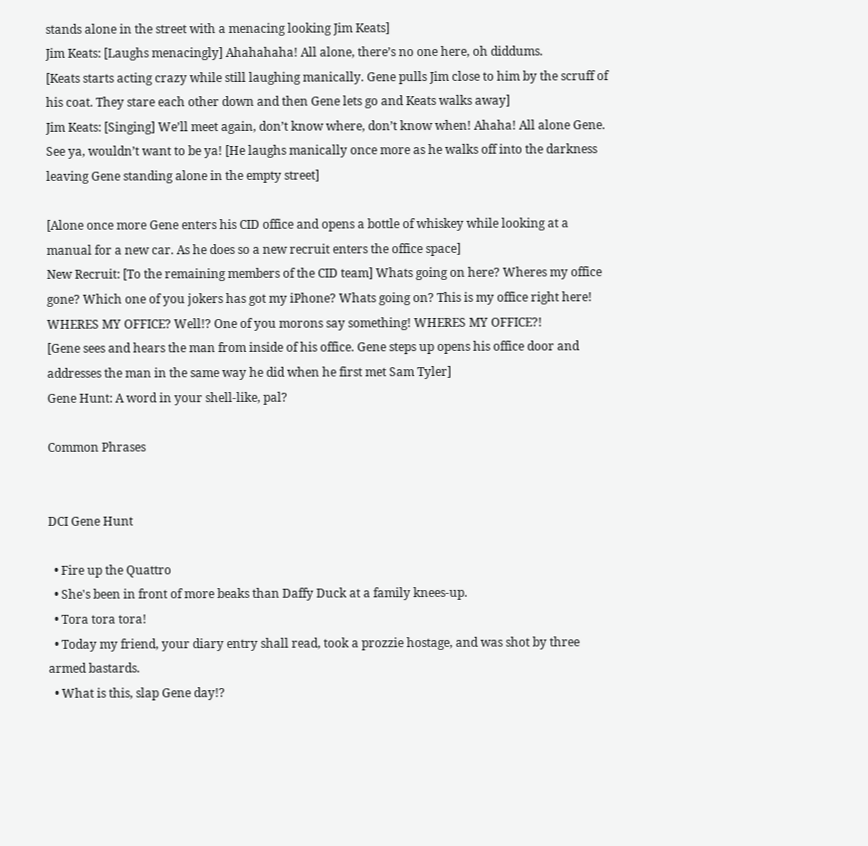stands alone in the street with a menacing looking Jim Keats]
Jim Keats: [Laughs menacingly] Ahahahaha! All alone, there’s no one here, oh diddums.
[Keats starts acting crazy while still laughing manically. Gene pulls Jim close to him by the scruff of his coat. They stare each other down and then Gene lets go and Keats walks away]
Jim Keats: [Singing] We’ll meet again, don’t know where, don’t know when! Ahaha! All alone Gene. See ya, wouldn’t want to be ya! [He laughs manically once more as he walks off into the darkness leaving Gene standing alone in the empty street]

[Alone once more Gene enters his CID office and opens a bottle of whiskey while looking at a manual for a new car. As he does so a new recruit enters the office space]
New Recruit: [To the remaining members of the CID team] Whats going on here? Wheres my office gone? Which one of you jokers has got my iPhone? Whats going on? This is my office right here! WHERES MY OFFICE? Well!? One of you morons say something! WHERES MY OFFICE?!
[Gene sees and hears the man from inside of his office. Gene steps up opens his office door and addresses the man in the same way he did when he first met Sam Tyler]
Gene Hunt: A word in your shell-like, pal?

Common Phrases


DCI Gene Hunt

  • Fire up the Quattro
  • She's been in front of more beaks than Daffy Duck at a family knees-up.
  • Tora tora tora!
  • Today my friend, your diary entry shall read, took a prozzie hostage, and was shot by three armed bastards.
  • What is this, slap Gene day!?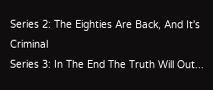Series 2: The Eighties Are Back, And It's Criminal
Series 3: In The End The Truth Will Out...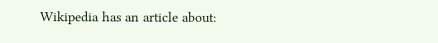Wikipedia has an article about: